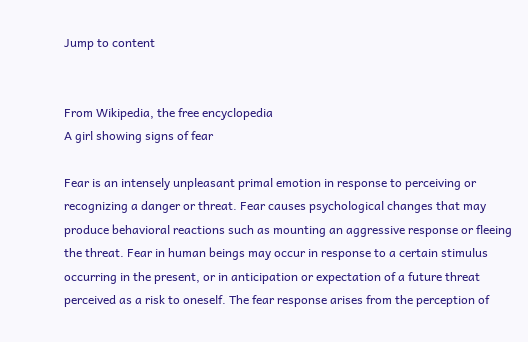Jump to content


From Wikipedia, the free encyclopedia
A girl showing signs of fear

Fear is an intensely unpleasant primal emotion in response to perceiving or recognizing a danger or threat. Fear causes psychological changes that may produce behavioral reactions such as mounting an aggressive response or fleeing the threat. Fear in human beings may occur in response to a certain stimulus occurring in the present, or in anticipation or expectation of a future threat perceived as a risk to oneself. The fear response arises from the perception of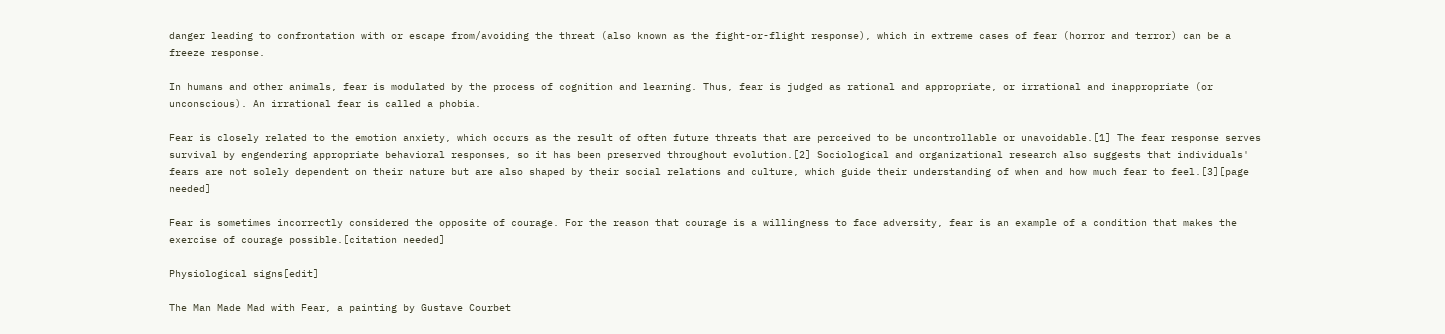danger leading to confrontation with or escape from/avoiding the threat (also known as the fight-or-flight response), which in extreme cases of fear (horror and terror) can be a freeze response.

In humans and other animals, fear is modulated by the process of cognition and learning. Thus, fear is judged as rational and appropriate, or irrational and inappropriate (or unconscious). An irrational fear is called a phobia.

Fear is closely related to the emotion anxiety, which occurs as the result of often future threats that are perceived to be uncontrollable or unavoidable.[1] The fear response serves survival by engendering appropriate behavioral responses, so it has been preserved throughout evolution.[2] Sociological and organizational research also suggests that individuals' fears are not solely dependent on their nature but are also shaped by their social relations and culture, which guide their understanding of when and how much fear to feel.[3][page needed]

Fear is sometimes incorrectly considered the opposite of courage. For the reason that courage is a willingness to face adversity, fear is an example of a condition that makes the exercise of courage possible.[citation needed]

Physiological signs[edit]

The Man Made Mad with Fear, a painting by Gustave Courbet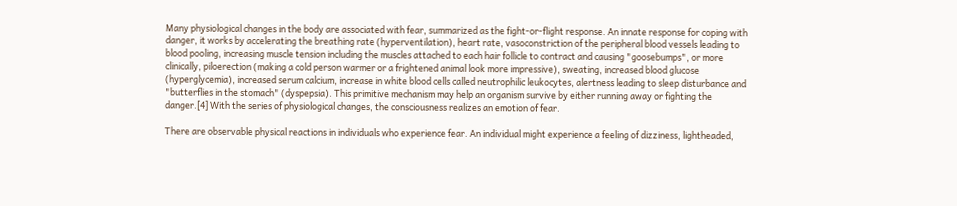Many physiological changes in the body are associated with fear, summarized as the fight-or-flight response. An innate response for coping with danger, it works by accelerating the breathing rate (hyperventilation), heart rate, vasoconstriction of the peripheral blood vessels leading to blood pooling, increasing muscle tension including the muscles attached to each hair follicle to contract and causing "goosebumps", or more clinically, piloerection (making a cold person warmer or a frightened animal look more impressive), sweating, increased blood glucose (hyperglycemia), increased serum calcium, increase in white blood cells called neutrophilic leukocytes, alertness leading to sleep disturbance and "butterflies in the stomach" (dyspepsia). This primitive mechanism may help an organism survive by either running away or fighting the danger.[4] With the series of physiological changes, the consciousness realizes an emotion of fear.

There are observable physical reactions in individuals who experience fear. An individual might experience a feeling of dizziness, lightheaded,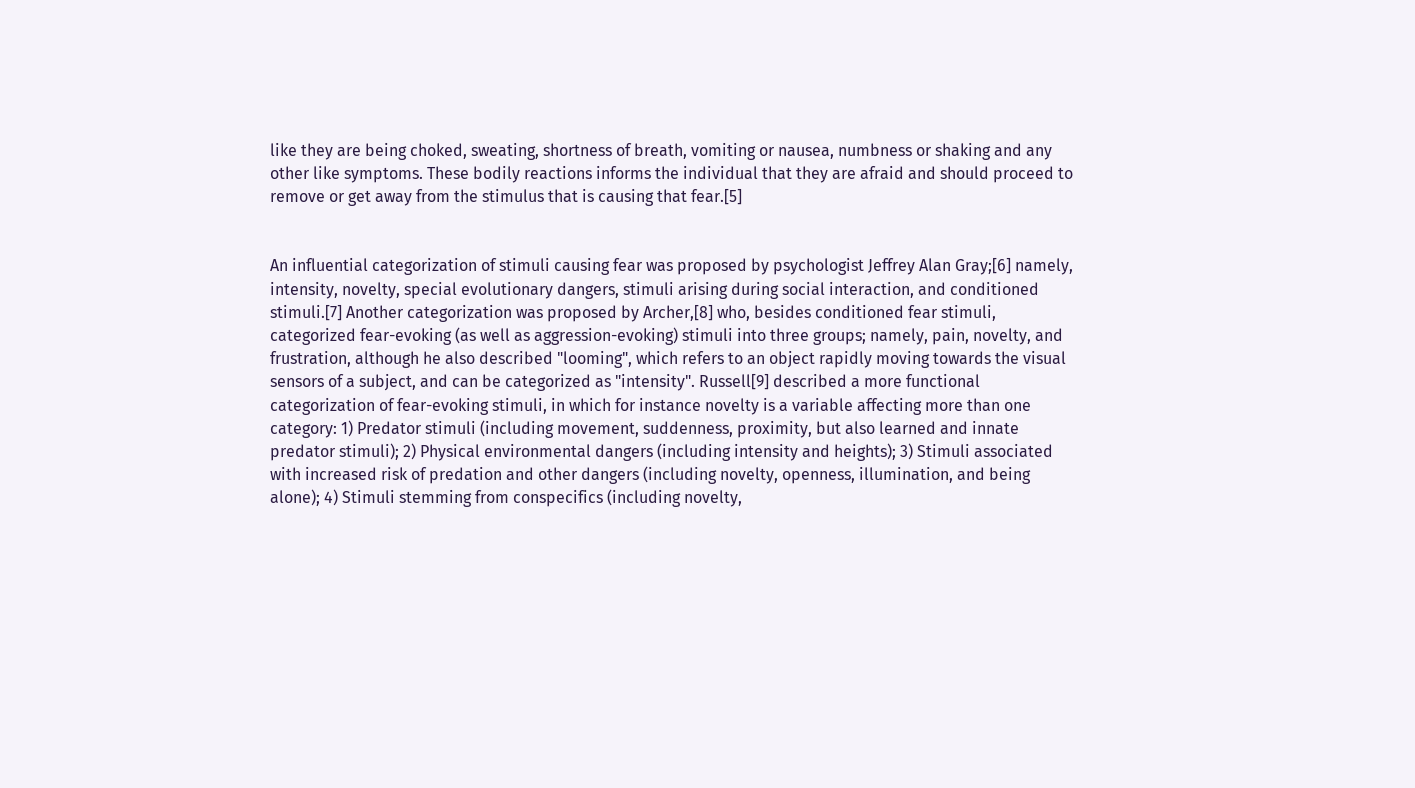like they are being choked, sweating, shortness of breath, vomiting or nausea, numbness or shaking and any other like symptoms. These bodily reactions informs the individual that they are afraid and should proceed to remove or get away from the stimulus that is causing that fear.[5]


An influential categorization of stimuli causing fear was proposed by psychologist Jeffrey Alan Gray;[6] namely, intensity, novelty, special evolutionary dangers, stimuli arising during social interaction, and conditioned stimuli.[7] Another categorization was proposed by Archer,[8] who, besides conditioned fear stimuli, categorized fear-evoking (as well as aggression-evoking) stimuli into three groups; namely, pain, novelty, and frustration, although he also described "looming", which refers to an object rapidly moving towards the visual sensors of a subject, and can be categorized as "intensity". Russell[9] described a more functional categorization of fear-evoking stimuli, in which for instance novelty is a variable affecting more than one category: 1) Predator stimuli (including movement, suddenness, proximity, but also learned and innate predator stimuli); 2) Physical environmental dangers (including intensity and heights); 3) Stimuli associated with increased risk of predation and other dangers (including novelty, openness, illumination, and being alone); 4) Stimuli stemming from conspecifics (including novelty,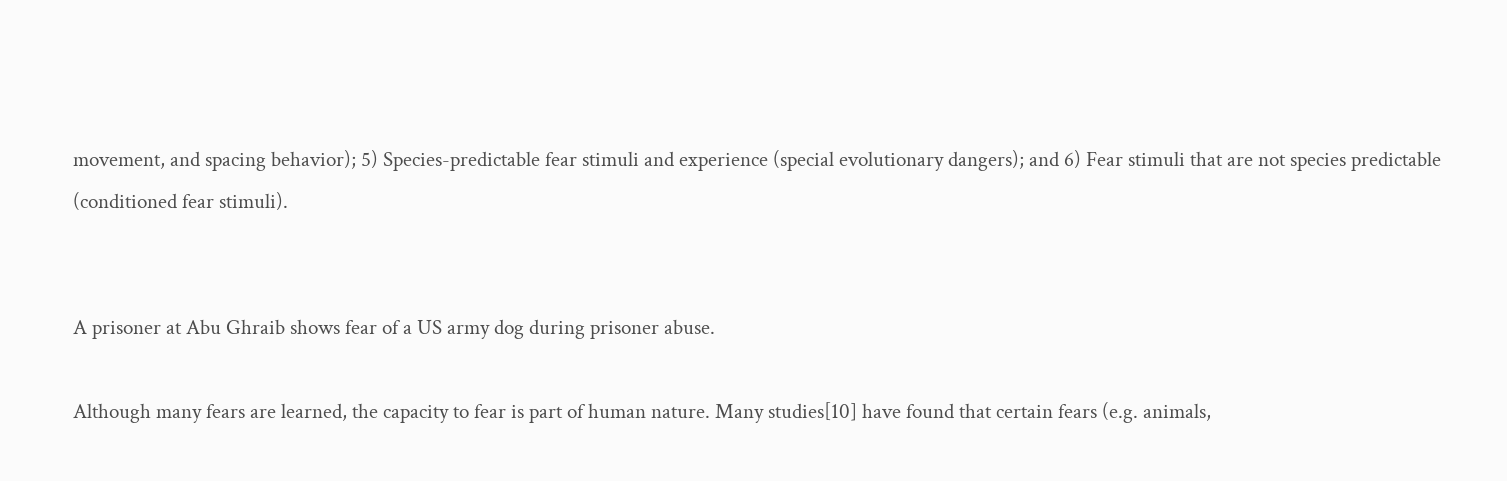movement, and spacing behavior); 5) Species-predictable fear stimuli and experience (special evolutionary dangers); and 6) Fear stimuli that are not species predictable (conditioned fear stimuli).


A prisoner at Abu Ghraib shows fear of a US army dog during prisoner abuse.

Although many fears are learned, the capacity to fear is part of human nature. Many studies[10] have found that certain fears (e.g. animals,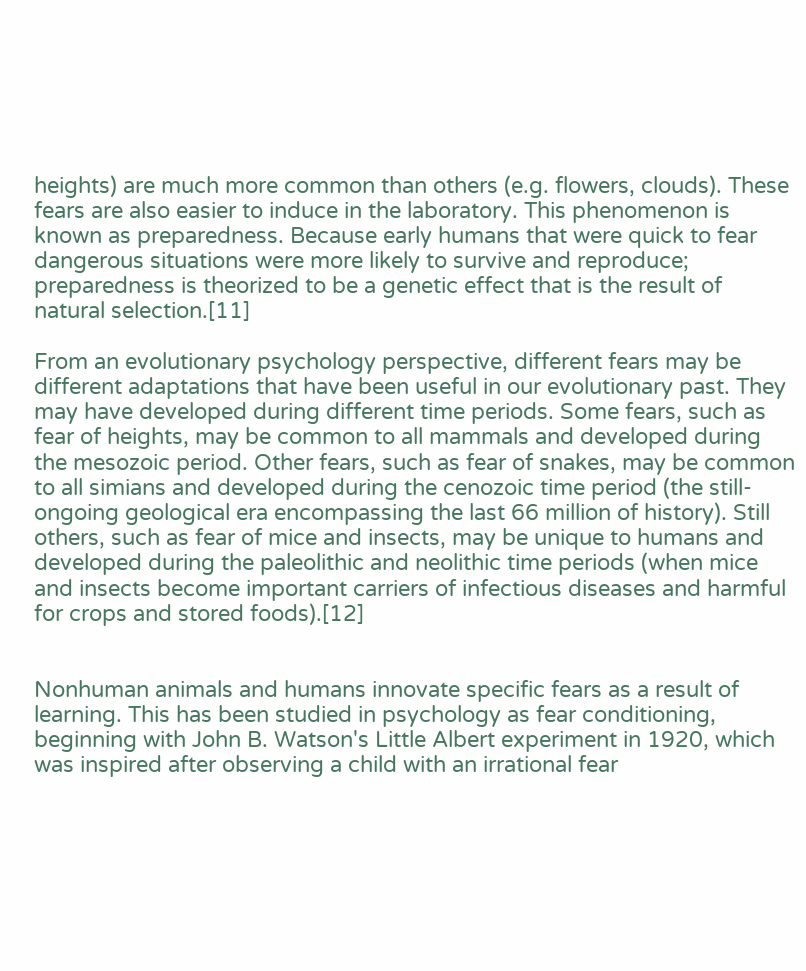heights) are much more common than others (e.g. flowers, clouds). These fears are also easier to induce in the laboratory. This phenomenon is known as preparedness. Because early humans that were quick to fear dangerous situations were more likely to survive and reproduce; preparedness is theorized to be a genetic effect that is the result of natural selection.[11]

From an evolutionary psychology perspective, different fears may be different adaptations that have been useful in our evolutionary past. They may have developed during different time periods. Some fears, such as fear of heights, may be common to all mammals and developed during the mesozoic period. Other fears, such as fear of snakes, may be common to all simians and developed during the cenozoic time period (the still-ongoing geological era encompassing the last 66 million of history). Still others, such as fear of mice and insects, may be unique to humans and developed during the paleolithic and neolithic time periods (when mice and insects become important carriers of infectious diseases and harmful for crops and stored foods).[12]


Nonhuman animals and humans innovate specific fears as a result of learning. This has been studied in psychology as fear conditioning, beginning with John B. Watson's Little Albert experiment in 1920, which was inspired after observing a child with an irrational fear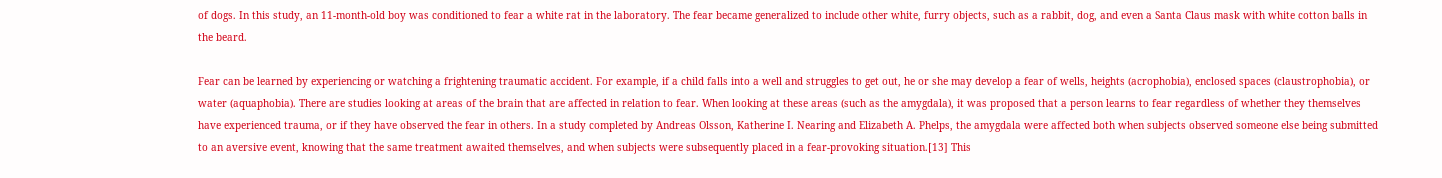of dogs. In this study, an 11-month-old boy was conditioned to fear a white rat in the laboratory. The fear became generalized to include other white, furry objects, such as a rabbit, dog, and even a Santa Claus mask with white cotton balls in the beard.

Fear can be learned by experiencing or watching a frightening traumatic accident. For example, if a child falls into a well and struggles to get out, he or she may develop a fear of wells, heights (acrophobia), enclosed spaces (claustrophobia), or water (aquaphobia). There are studies looking at areas of the brain that are affected in relation to fear. When looking at these areas (such as the amygdala), it was proposed that a person learns to fear regardless of whether they themselves have experienced trauma, or if they have observed the fear in others. In a study completed by Andreas Olsson, Katherine I. Nearing and Elizabeth A. Phelps, the amygdala were affected both when subjects observed someone else being submitted to an aversive event, knowing that the same treatment awaited themselves, and when subjects were subsequently placed in a fear-provoking situation.[13] This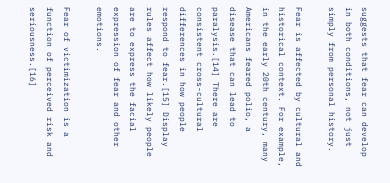suggests that fear can develop in both conditions, not just simply from personal history.

Fear is affected by cultural and historical context. For example, in the early 20th century, many Americans feared polio, a disease that can lead to paralysis.[14] There are consistent cross-cultural differences in how people respond to fear.[15] Display rules affect how likely people are to express the facial expression of fear and other emotions.

Fear of victimization is a function of perceived risk and seriousness.[16]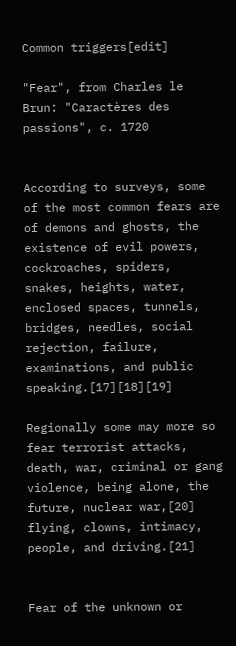Common triggers[edit]

"Fear", from Charles le Brun: "Caractères des passions", c. 1720


According to surveys, some of the most common fears are of demons and ghosts, the existence of evil powers, cockroaches, spiders, snakes, heights, water, enclosed spaces, tunnels, bridges, needles, social rejection, failure, examinations, and public speaking.[17][18][19]

Regionally some may more so fear terrorist attacks, death, war, criminal or gang violence, being alone, the future, nuclear war,[20] flying, clowns, intimacy, people, and driving.[21]


Fear of the unknown or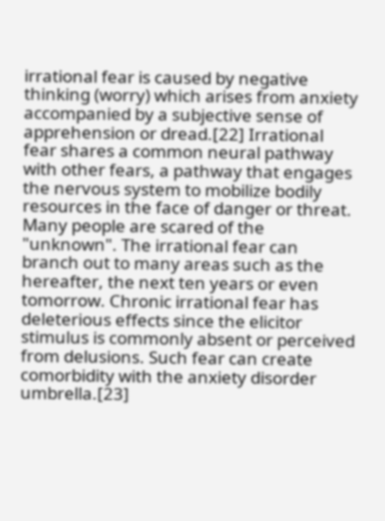irrational fear is caused by negative thinking (worry) which arises from anxiety accompanied by a subjective sense of apprehension or dread.[22] Irrational fear shares a common neural pathway with other fears, a pathway that engages the nervous system to mobilize bodily resources in the face of danger or threat. Many people are scared of the "unknown". The irrational fear can branch out to many areas such as the hereafter, the next ten years or even tomorrow. Chronic irrational fear has deleterious effects since the elicitor stimulus is commonly absent or perceived from delusions. Such fear can create comorbidity with the anxiety disorder umbrella.[23]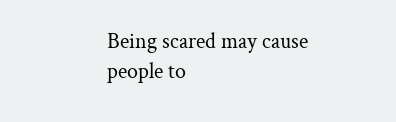Being scared may cause people to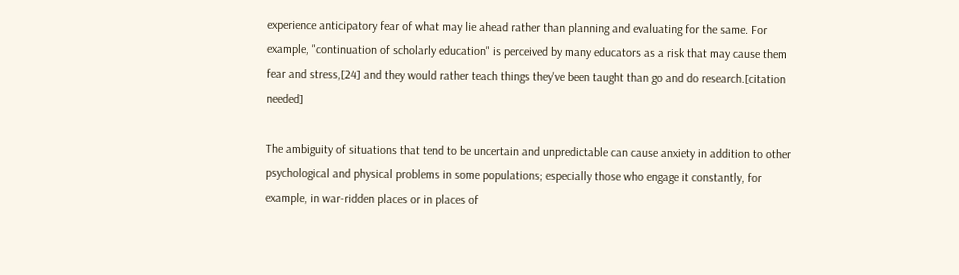experience anticipatory fear of what may lie ahead rather than planning and evaluating for the same. For example, "continuation of scholarly education" is perceived by many educators as a risk that may cause them fear and stress,[24] and they would rather teach things they've been taught than go and do research.[citation needed]

The ambiguity of situations that tend to be uncertain and unpredictable can cause anxiety in addition to other psychological and physical problems in some populations; especially those who engage it constantly, for example, in war-ridden places or in places of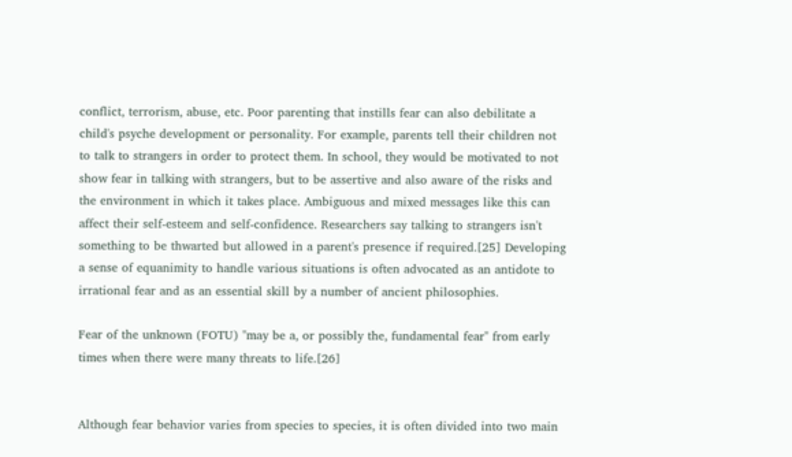conflict, terrorism, abuse, etc. Poor parenting that instills fear can also debilitate a child's psyche development or personality. For example, parents tell their children not to talk to strangers in order to protect them. In school, they would be motivated to not show fear in talking with strangers, but to be assertive and also aware of the risks and the environment in which it takes place. Ambiguous and mixed messages like this can affect their self-esteem and self-confidence. Researchers say talking to strangers isn't something to be thwarted but allowed in a parent's presence if required.[25] Developing a sense of equanimity to handle various situations is often advocated as an antidote to irrational fear and as an essential skill by a number of ancient philosophies.

Fear of the unknown (FOTU) "may be a, or possibly the, fundamental fear" from early times when there were many threats to life.[26]


Although fear behavior varies from species to species, it is often divided into two main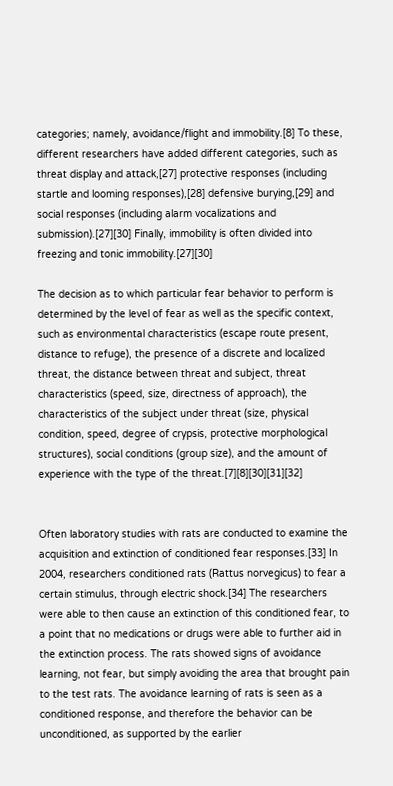categories; namely, avoidance/flight and immobility.[8] To these, different researchers have added different categories, such as threat display and attack,[27] protective responses (including startle and looming responses),[28] defensive burying,[29] and social responses (including alarm vocalizations and submission).[27][30] Finally, immobility is often divided into freezing and tonic immobility.[27][30]

The decision as to which particular fear behavior to perform is determined by the level of fear as well as the specific context, such as environmental characteristics (escape route present, distance to refuge), the presence of a discrete and localized threat, the distance between threat and subject, threat characteristics (speed, size, directness of approach), the characteristics of the subject under threat (size, physical condition, speed, degree of crypsis, protective morphological structures), social conditions (group size), and the amount of experience with the type of the threat.[7][8][30][31][32]


Often laboratory studies with rats are conducted to examine the acquisition and extinction of conditioned fear responses.[33] In 2004, researchers conditioned rats (Rattus norvegicus) to fear a certain stimulus, through electric shock.[34] The researchers were able to then cause an extinction of this conditioned fear, to a point that no medications or drugs were able to further aid in the extinction process. The rats showed signs of avoidance learning, not fear, but simply avoiding the area that brought pain to the test rats. The avoidance learning of rats is seen as a conditioned response, and therefore the behavior can be unconditioned, as supported by the earlier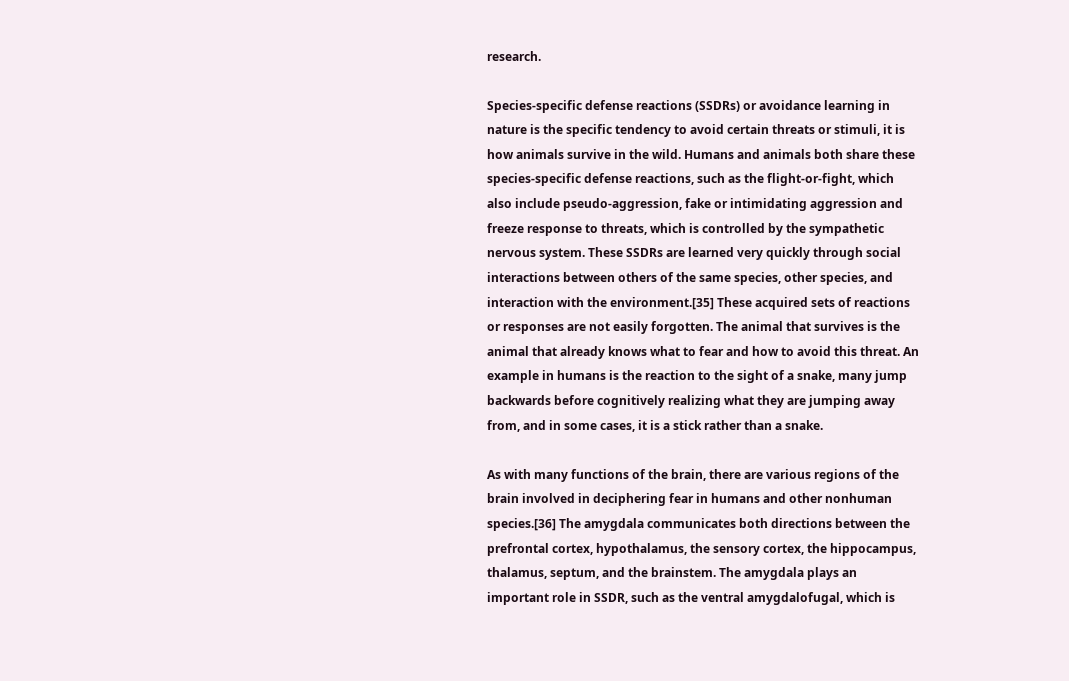research.

Species-specific defense reactions (SSDRs) or avoidance learning in nature is the specific tendency to avoid certain threats or stimuli, it is how animals survive in the wild. Humans and animals both share these species-specific defense reactions, such as the flight-or-fight, which also include pseudo-aggression, fake or intimidating aggression and freeze response to threats, which is controlled by the sympathetic nervous system. These SSDRs are learned very quickly through social interactions between others of the same species, other species, and interaction with the environment.[35] These acquired sets of reactions or responses are not easily forgotten. The animal that survives is the animal that already knows what to fear and how to avoid this threat. An example in humans is the reaction to the sight of a snake, many jump backwards before cognitively realizing what they are jumping away from, and in some cases, it is a stick rather than a snake.

As with many functions of the brain, there are various regions of the brain involved in deciphering fear in humans and other nonhuman species.[36] The amygdala communicates both directions between the prefrontal cortex, hypothalamus, the sensory cortex, the hippocampus, thalamus, septum, and the brainstem. The amygdala plays an important role in SSDR, such as the ventral amygdalofugal, which is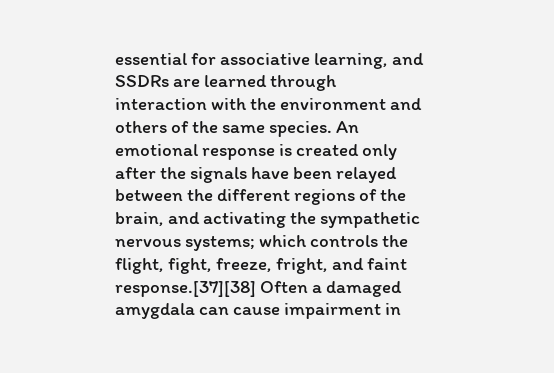essential for associative learning, and SSDRs are learned through interaction with the environment and others of the same species. An emotional response is created only after the signals have been relayed between the different regions of the brain, and activating the sympathetic nervous systems; which controls the flight, fight, freeze, fright, and faint response.[37][38] Often a damaged amygdala can cause impairment in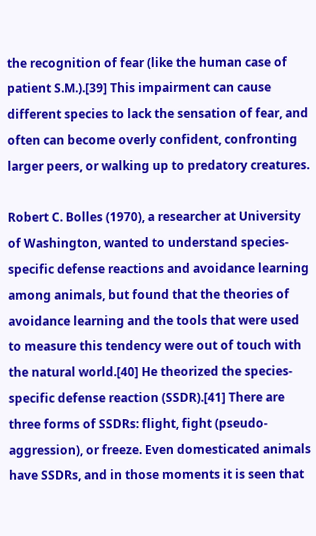the recognition of fear (like the human case of patient S.M.).[39] This impairment can cause different species to lack the sensation of fear, and often can become overly confident, confronting larger peers, or walking up to predatory creatures.

Robert C. Bolles (1970), a researcher at University of Washington, wanted to understand species-specific defense reactions and avoidance learning among animals, but found that the theories of avoidance learning and the tools that were used to measure this tendency were out of touch with the natural world.[40] He theorized the species-specific defense reaction (SSDR).[41] There are three forms of SSDRs: flight, fight (pseudo-aggression), or freeze. Even domesticated animals have SSDRs, and in those moments it is seen that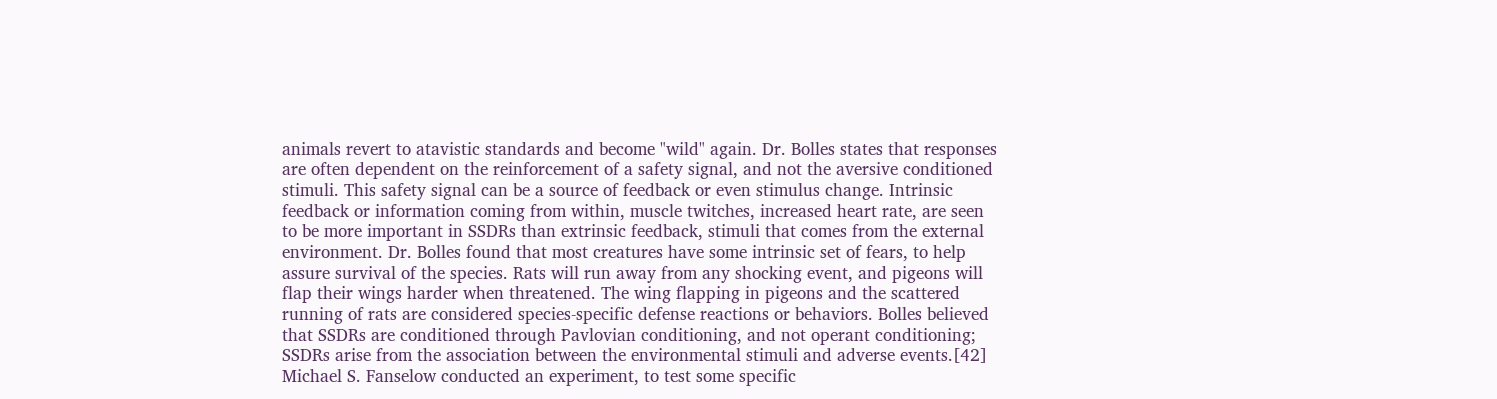animals revert to atavistic standards and become "wild" again. Dr. Bolles states that responses are often dependent on the reinforcement of a safety signal, and not the aversive conditioned stimuli. This safety signal can be a source of feedback or even stimulus change. Intrinsic feedback or information coming from within, muscle twitches, increased heart rate, are seen to be more important in SSDRs than extrinsic feedback, stimuli that comes from the external environment. Dr. Bolles found that most creatures have some intrinsic set of fears, to help assure survival of the species. Rats will run away from any shocking event, and pigeons will flap their wings harder when threatened. The wing flapping in pigeons and the scattered running of rats are considered species-specific defense reactions or behaviors. Bolles believed that SSDRs are conditioned through Pavlovian conditioning, and not operant conditioning; SSDRs arise from the association between the environmental stimuli and adverse events.[42] Michael S. Fanselow conducted an experiment, to test some specific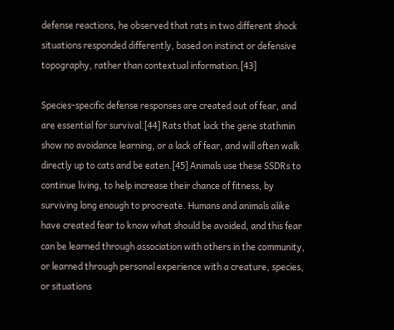defense reactions, he observed that rats in two different shock situations responded differently, based on instinct or defensive topography, rather than contextual information.[43]

Species-specific defense responses are created out of fear, and are essential for survival.[44] Rats that lack the gene stathmin show no avoidance learning, or a lack of fear, and will often walk directly up to cats and be eaten.[45] Animals use these SSDRs to continue living, to help increase their chance of fitness, by surviving long enough to procreate. Humans and animals alike have created fear to know what should be avoided, and this fear can be learned through association with others in the community, or learned through personal experience with a creature, species, or situations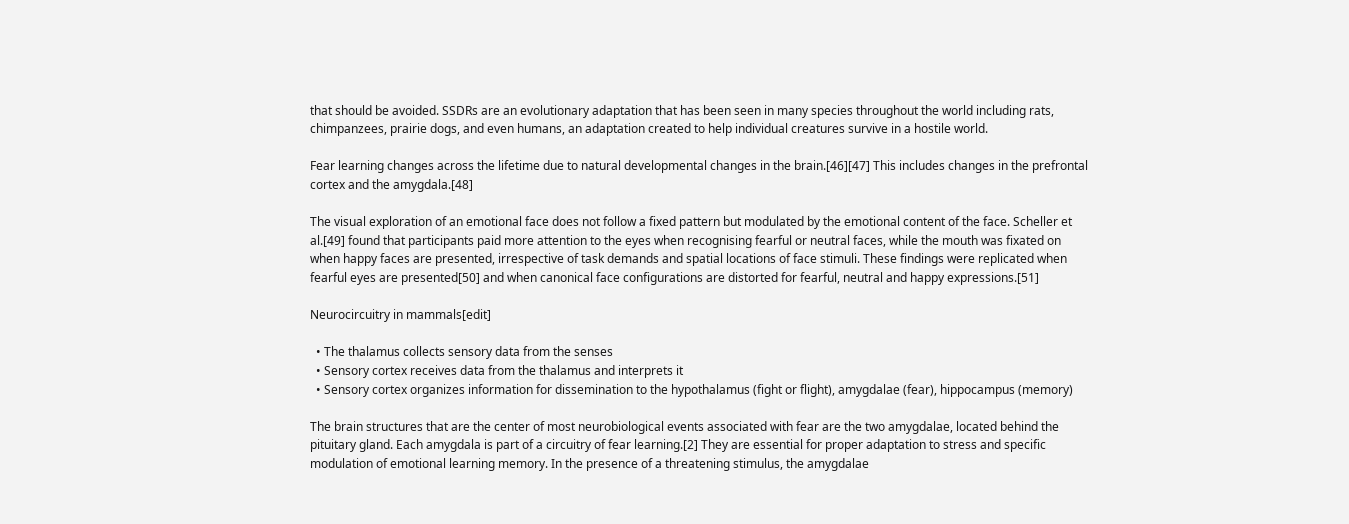that should be avoided. SSDRs are an evolutionary adaptation that has been seen in many species throughout the world including rats, chimpanzees, prairie dogs, and even humans, an adaptation created to help individual creatures survive in a hostile world.

Fear learning changes across the lifetime due to natural developmental changes in the brain.[46][47] This includes changes in the prefrontal cortex and the amygdala.[48]

The visual exploration of an emotional face does not follow a fixed pattern but modulated by the emotional content of the face. Scheller et al.[49] found that participants paid more attention to the eyes when recognising fearful or neutral faces, while the mouth was fixated on when happy faces are presented, irrespective of task demands and spatial locations of face stimuli. These findings were replicated when fearful eyes are presented[50] and when canonical face configurations are distorted for fearful, neutral and happy expressions.[51]

Neurocircuitry in mammals[edit]

  • The thalamus collects sensory data from the senses
  • Sensory cortex receives data from the thalamus and interprets it
  • Sensory cortex organizes information for dissemination to the hypothalamus (fight or flight), amygdalae (fear), hippocampus (memory)

The brain structures that are the center of most neurobiological events associated with fear are the two amygdalae, located behind the pituitary gland. Each amygdala is part of a circuitry of fear learning.[2] They are essential for proper adaptation to stress and specific modulation of emotional learning memory. In the presence of a threatening stimulus, the amygdalae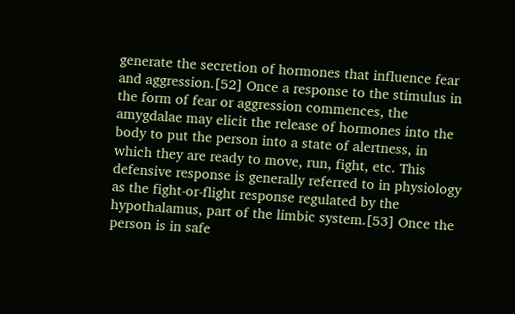generate the secretion of hormones that influence fear and aggression.[52] Once a response to the stimulus in the form of fear or aggression commences, the amygdalae may elicit the release of hormones into the body to put the person into a state of alertness, in which they are ready to move, run, fight, etc. This defensive response is generally referred to in physiology as the fight-or-flight response regulated by the hypothalamus, part of the limbic system.[53] Once the person is in safe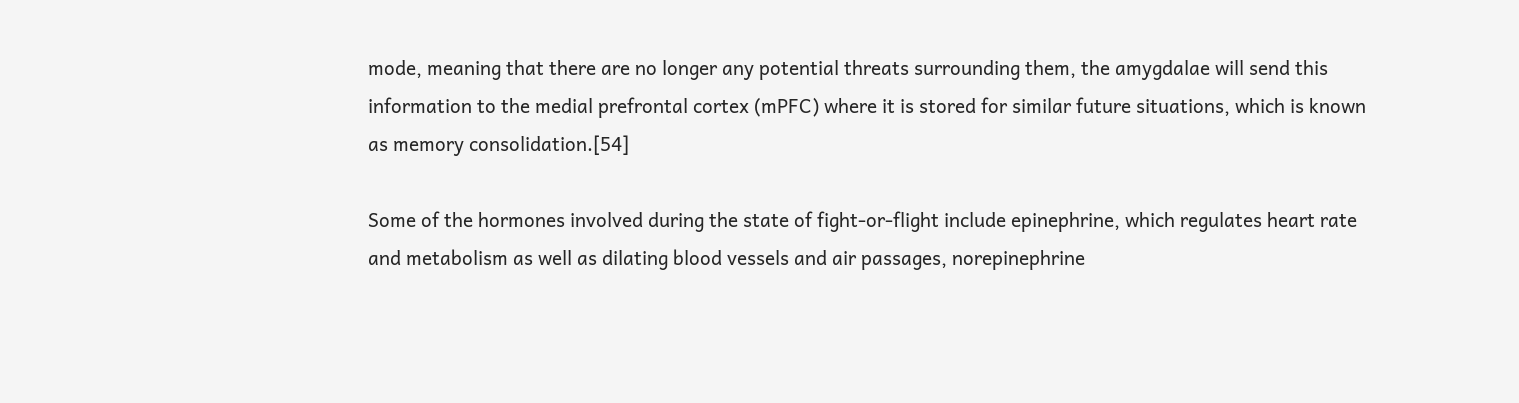mode, meaning that there are no longer any potential threats surrounding them, the amygdalae will send this information to the medial prefrontal cortex (mPFC) where it is stored for similar future situations, which is known as memory consolidation.[54]

Some of the hormones involved during the state of fight-or-flight include epinephrine, which regulates heart rate and metabolism as well as dilating blood vessels and air passages, norepinephrine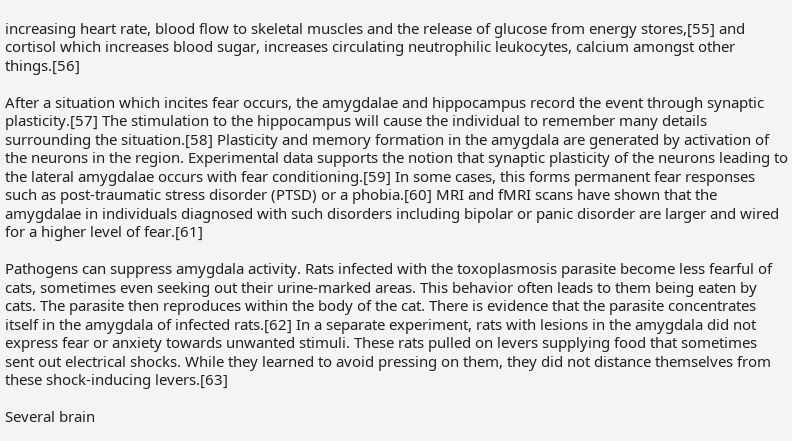increasing heart rate, blood flow to skeletal muscles and the release of glucose from energy stores,[55] and cortisol which increases blood sugar, increases circulating neutrophilic leukocytes, calcium amongst other things.[56]

After a situation which incites fear occurs, the amygdalae and hippocampus record the event through synaptic plasticity.[57] The stimulation to the hippocampus will cause the individual to remember many details surrounding the situation.[58] Plasticity and memory formation in the amygdala are generated by activation of the neurons in the region. Experimental data supports the notion that synaptic plasticity of the neurons leading to the lateral amygdalae occurs with fear conditioning.[59] In some cases, this forms permanent fear responses such as post-traumatic stress disorder (PTSD) or a phobia.[60] MRI and fMRI scans have shown that the amygdalae in individuals diagnosed with such disorders including bipolar or panic disorder are larger and wired for a higher level of fear.[61]

Pathogens can suppress amygdala activity. Rats infected with the toxoplasmosis parasite become less fearful of cats, sometimes even seeking out their urine-marked areas. This behavior often leads to them being eaten by cats. The parasite then reproduces within the body of the cat. There is evidence that the parasite concentrates itself in the amygdala of infected rats.[62] In a separate experiment, rats with lesions in the amygdala did not express fear or anxiety towards unwanted stimuli. These rats pulled on levers supplying food that sometimes sent out electrical shocks. While they learned to avoid pressing on them, they did not distance themselves from these shock-inducing levers.[63]

Several brain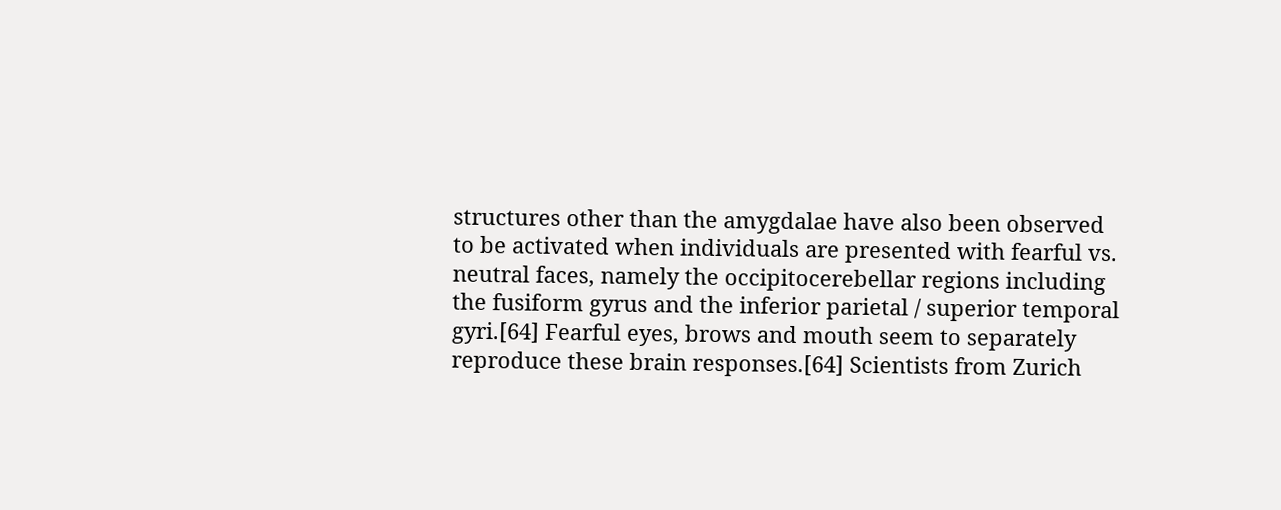structures other than the amygdalae have also been observed to be activated when individuals are presented with fearful vs. neutral faces, namely the occipitocerebellar regions including the fusiform gyrus and the inferior parietal / superior temporal gyri.[64] Fearful eyes, brows and mouth seem to separately reproduce these brain responses.[64] Scientists from Zurich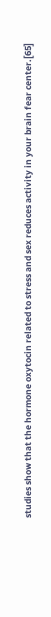studies show that the hormone oxytocin related to stress and sex reduces activity in your brain fear center.[65]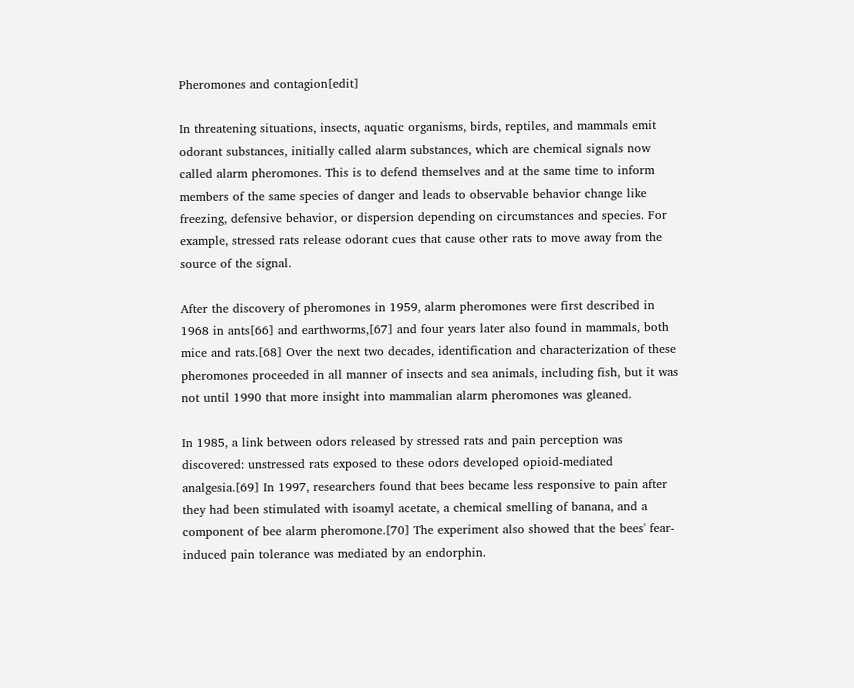Pheromones and contagion[edit]

In threatening situations, insects, aquatic organisms, birds, reptiles, and mammals emit odorant substances, initially called alarm substances, which are chemical signals now called alarm pheromones. This is to defend themselves and at the same time to inform members of the same species of danger and leads to observable behavior change like freezing, defensive behavior, or dispersion depending on circumstances and species. For example, stressed rats release odorant cues that cause other rats to move away from the source of the signal.

After the discovery of pheromones in 1959, alarm pheromones were first described in 1968 in ants[66] and earthworms,[67] and four years later also found in mammals, both mice and rats.[68] Over the next two decades, identification and characterization of these pheromones proceeded in all manner of insects and sea animals, including fish, but it was not until 1990 that more insight into mammalian alarm pheromones was gleaned.

In 1985, a link between odors released by stressed rats and pain perception was discovered: unstressed rats exposed to these odors developed opioid-mediated analgesia.[69] In 1997, researchers found that bees became less responsive to pain after they had been stimulated with isoamyl acetate, a chemical smelling of banana, and a component of bee alarm pheromone.[70] The experiment also showed that the bees' fear-induced pain tolerance was mediated by an endorphin.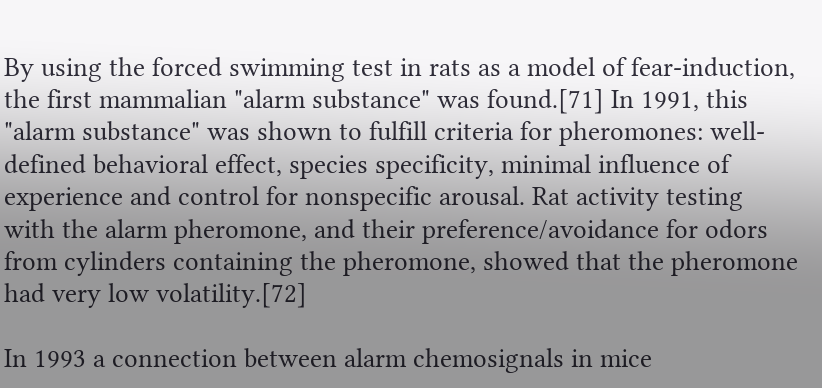By using the forced swimming test in rats as a model of fear-induction, the first mammalian "alarm substance" was found.[71] In 1991, this "alarm substance" was shown to fulfill criteria for pheromones: well-defined behavioral effect, species specificity, minimal influence of experience and control for nonspecific arousal. Rat activity testing with the alarm pheromone, and their preference/avoidance for odors from cylinders containing the pheromone, showed that the pheromone had very low volatility.[72]

In 1993 a connection between alarm chemosignals in mice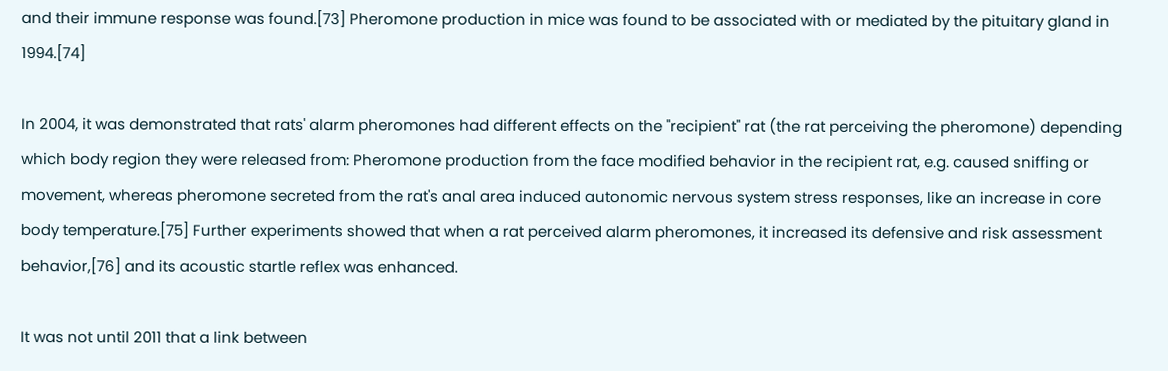and their immune response was found.[73] Pheromone production in mice was found to be associated with or mediated by the pituitary gland in 1994.[74]

In 2004, it was demonstrated that rats' alarm pheromones had different effects on the "recipient" rat (the rat perceiving the pheromone) depending which body region they were released from: Pheromone production from the face modified behavior in the recipient rat, e.g. caused sniffing or movement, whereas pheromone secreted from the rat's anal area induced autonomic nervous system stress responses, like an increase in core body temperature.[75] Further experiments showed that when a rat perceived alarm pheromones, it increased its defensive and risk assessment behavior,[76] and its acoustic startle reflex was enhanced.

It was not until 2011 that a link between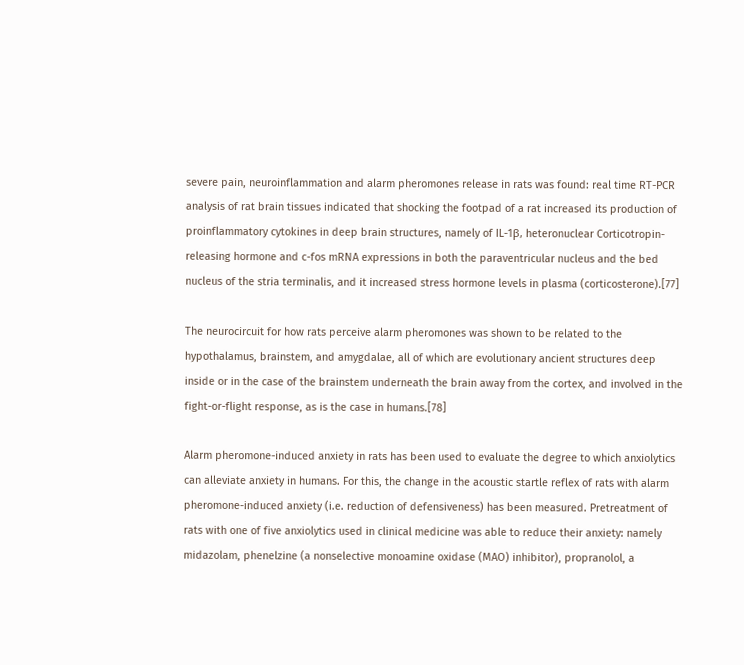severe pain, neuroinflammation and alarm pheromones release in rats was found: real time RT-PCR analysis of rat brain tissues indicated that shocking the footpad of a rat increased its production of proinflammatory cytokines in deep brain structures, namely of IL-1β, heteronuclear Corticotropin-releasing hormone and c-fos mRNA expressions in both the paraventricular nucleus and the bed nucleus of the stria terminalis, and it increased stress hormone levels in plasma (corticosterone).[77]

The neurocircuit for how rats perceive alarm pheromones was shown to be related to the hypothalamus, brainstem, and amygdalae, all of which are evolutionary ancient structures deep inside or in the case of the brainstem underneath the brain away from the cortex, and involved in the fight-or-flight response, as is the case in humans.[78]

Alarm pheromone-induced anxiety in rats has been used to evaluate the degree to which anxiolytics can alleviate anxiety in humans. For this, the change in the acoustic startle reflex of rats with alarm pheromone-induced anxiety (i.e. reduction of defensiveness) has been measured. Pretreatment of rats with one of five anxiolytics used in clinical medicine was able to reduce their anxiety: namely midazolam, phenelzine (a nonselective monoamine oxidase (MAO) inhibitor), propranolol, a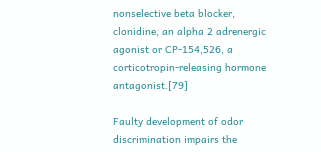nonselective beta blocker, clonidine, an alpha 2 adrenergic agonist or CP-154,526, a corticotropin-releasing hormone antagonist.[79]

Faulty development of odor discrimination impairs the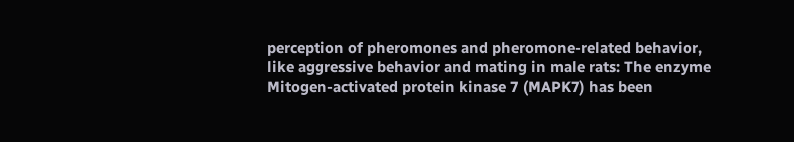perception of pheromones and pheromone-related behavior, like aggressive behavior and mating in male rats: The enzyme Mitogen-activated protein kinase 7 (MAPK7) has been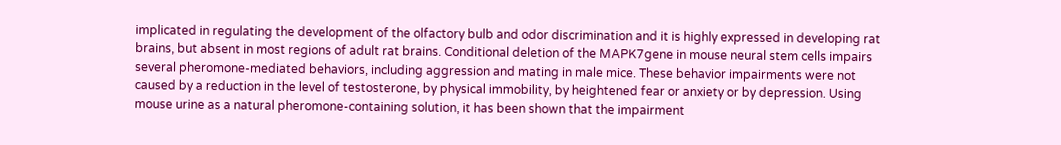implicated in regulating the development of the olfactory bulb and odor discrimination and it is highly expressed in developing rat brains, but absent in most regions of adult rat brains. Conditional deletion of the MAPK7gene in mouse neural stem cells impairs several pheromone-mediated behaviors, including aggression and mating in male mice. These behavior impairments were not caused by a reduction in the level of testosterone, by physical immobility, by heightened fear or anxiety or by depression. Using mouse urine as a natural pheromone-containing solution, it has been shown that the impairment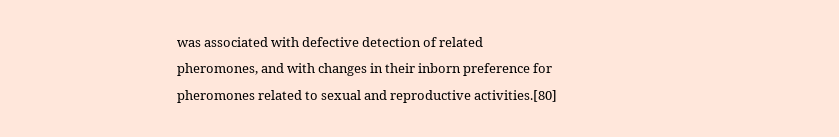was associated with defective detection of related pheromones, and with changes in their inborn preference for pheromones related to sexual and reproductive activities.[80]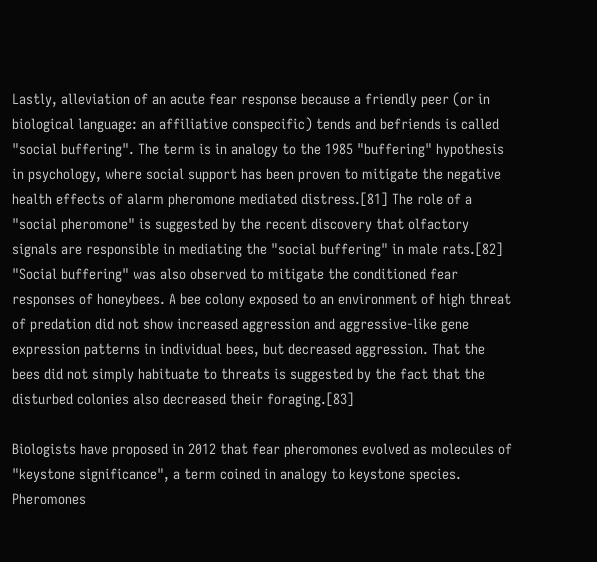Lastly, alleviation of an acute fear response because a friendly peer (or in biological language: an affiliative conspecific) tends and befriends is called "social buffering". The term is in analogy to the 1985 "buffering" hypothesis in psychology, where social support has been proven to mitigate the negative health effects of alarm pheromone mediated distress.[81] The role of a "social pheromone" is suggested by the recent discovery that olfactory signals are responsible in mediating the "social buffering" in male rats.[82] "Social buffering" was also observed to mitigate the conditioned fear responses of honeybees. A bee colony exposed to an environment of high threat of predation did not show increased aggression and aggressive-like gene expression patterns in individual bees, but decreased aggression. That the bees did not simply habituate to threats is suggested by the fact that the disturbed colonies also decreased their foraging.[83]

Biologists have proposed in 2012 that fear pheromones evolved as molecules of "keystone significance", a term coined in analogy to keystone species. Pheromones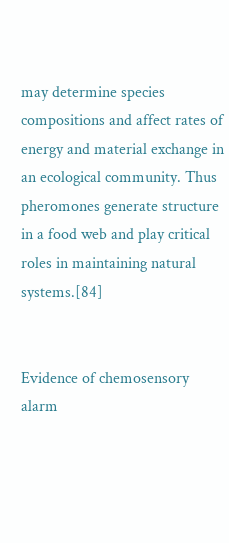may determine species compositions and affect rates of energy and material exchange in an ecological community. Thus pheromones generate structure in a food web and play critical roles in maintaining natural systems.[84]


Evidence of chemosensory alarm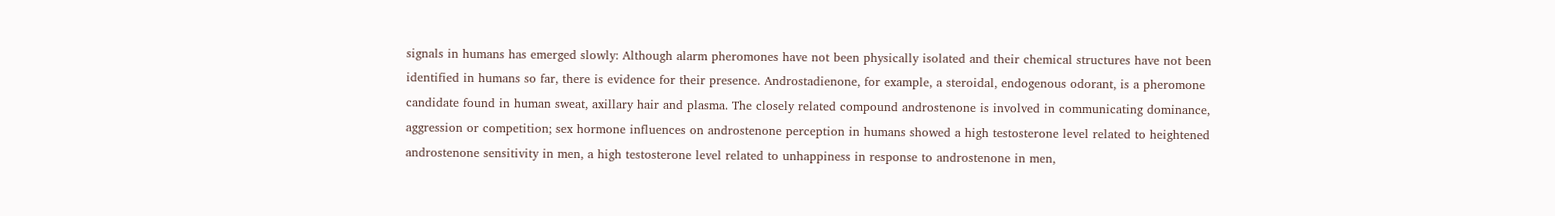signals in humans has emerged slowly: Although alarm pheromones have not been physically isolated and their chemical structures have not been identified in humans so far, there is evidence for their presence. Androstadienone, for example, a steroidal, endogenous odorant, is a pheromone candidate found in human sweat, axillary hair and plasma. The closely related compound androstenone is involved in communicating dominance, aggression or competition; sex hormone influences on androstenone perception in humans showed a high testosterone level related to heightened androstenone sensitivity in men, a high testosterone level related to unhappiness in response to androstenone in men,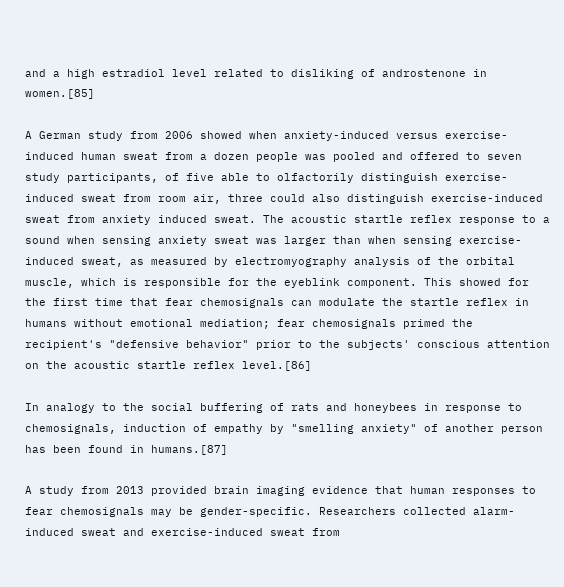and a high estradiol level related to disliking of androstenone in women.[85]

A German study from 2006 showed when anxiety-induced versus exercise-induced human sweat from a dozen people was pooled and offered to seven study participants, of five able to olfactorily distinguish exercise-induced sweat from room air, three could also distinguish exercise-induced sweat from anxiety induced sweat. The acoustic startle reflex response to a sound when sensing anxiety sweat was larger than when sensing exercise-induced sweat, as measured by electromyography analysis of the orbital muscle, which is responsible for the eyeblink component. This showed for the first time that fear chemosignals can modulate the startle reflex in humans without emotional mediation; fear chemosignals primed the recipient's "defensive behavior" prior to the subjects' conscious attention on the acoustic startle reflex level.[86]

In analogy to the social buffering of rats and honeybees in response to chemosignals, induction of empathy by "smelling anxiety" of another person has been found in humans.[87]

A study from 2013 provided brain imaging evidence that human responses to fear chemosignals may be gender-specific. Researchers collected alarm-induced sweat and exercise-induced sweat from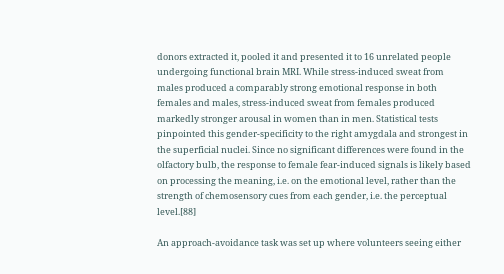donors extracted it, pooled it and presented it to 16 unrelated people undergoing functional brain MRI. While stress-induced sweat from males produced a comparably strong emotional response in both females and males, stress-induced sweat from females produced markedly stronger arousal in women than in men. Statistical tests pinpointed this gender-specificity to the right amygdala and strongest in the superficial nuclei. Since no significant differences were found in the olfactory bulb, the response to female fear-induced signals is likely based on processing the meaning, i.e. on the emotional level, rather than the strength of chemosensory cues from each gender, i.e. the perceptual level.[88]

An approach-avoidance task was set up where volunteers seeing either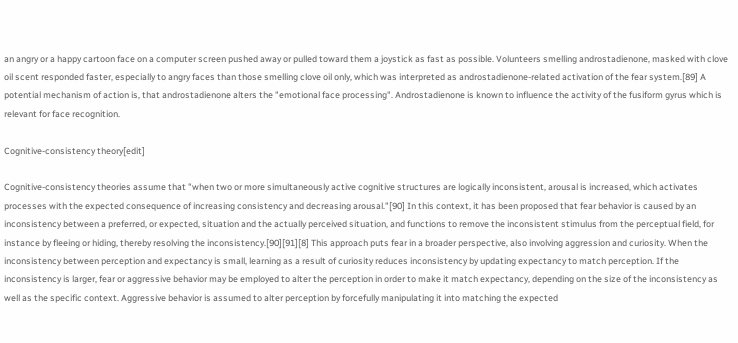an angry or a happy cartoon face on a computer screen pushed away or pulled toward them a joystick as fast as possible. Volunteers smelling androstadienone, masked with clove oil scent responded faster, especially to angry faces than those smelling clove oil only, which was interpreted as androstadienone-related activation of the fear system.[89] A potential mechanism of action is, that androstadienone alters the "emotional face processing". Androstadienone is known to influence the activity of the fusiform gyrus which is relevant for face recognition.

Cognitive-consistency theory[edit]

Cognitive-consistency theories assume that "when two or more simultaneously active cognitive structures are logically inconsistent, arousal is increased, which activates processes with the expected consequence of increasing consistency and decreasing arousal."[90] In this context, it has been proposed that fear behavior is caused by an inconsistency between a preferred, or expected, situation and the actually perceived situation, and functions to remove the inconsistent stimulus from the perceptual field, for instance by fleeing or hiding, thereby resolving the inconsistency.[90][91][8] This approach puts fear in a broader perspective, also involving aggression and curiosity. When the inconsistency between perception and expectancy is small, learning as a result of curiosity reduces inconsistency by updating expectancy to match perception. If the inconsistency is larger, fear or aggressive behavior may be employed to alter the perception in order to make it match expectancy, depending on the size of the inconsistency as well as the specific context. Aggressive behavior is assumed to alter perception by forcefully manipulating it into matching the expected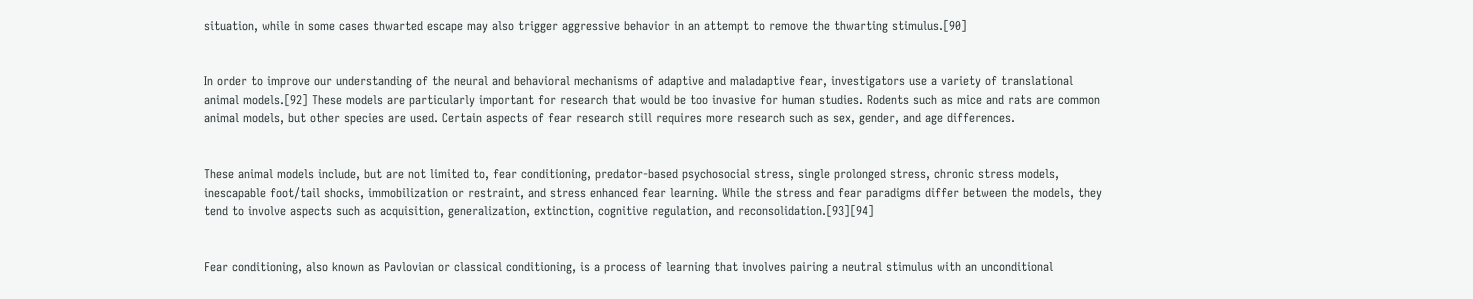situation, while in some cases thwarted escape may also trigger aggressive behavior in an attempt to remove the thwarting stimulus.[90]


In order to improve our understanding of the neural and behavioral mechanisms of adaptive and maladaptive fear, investigators use a variety of translational animal models.[92] These models are particularly important for research that would be too invasive for human studies. Rodents such as mice and rats are common animal models, but other species are used. Certain aspects of fear research still requires more research such as sex, gender, and age differences.


These animal models include, but are not limited to, fear conditioning, predator-based psychosocial stress, single prolonged stress, chronic stress models, inescapable foot/tail shocks, immobilization or restraint, and stress enhanced fear learning. While the stress and fear paradigms differ between the models, they tend to involve aspects such as acquisition, generalization, extinction, cognitive regulation, and reconsolidation.[93][94]


Fear conditioning, also known as Pavlovian or classical conditioning, is a process of learning that involves pairing a neutral stimulus with an unconditional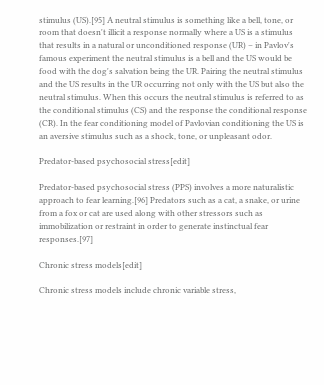stimulus (US).[95] A neutral stimulus is something like a bell, tone, or room that doesn't illicit a response normally where a US is a stimulus that results in a natural or unconditioned response (UR) – in Pavlov's famous experiment the neutral stimulus is a bell and the US would be food with the dog's salvation being the UR. Pairing the neutral stimulus and the US results in the UR occurring not only with the US but also the neutral stimulus. When this occurs the neutral stimulus is referred to as the conditional stimulus (CS) and the response the conditional response (CR). In the fear conditioning model of Pavlovian conditioning the US is an aversive stimulus such as a shock, tone, or unpleasant odor.

Predator-based psychosocial stress[edit]

Predator-based psychosocial stress (PPS) involves a more naturalistic approach to fear learning.[96] Predators such as a cat, a snake, or urine from a fox or cat are used along with other stressors such as immobilization or restraint in order to generate instinctual fear responses.[97]

Chronic stress models[edit]

Chronic stress models include chronic variable stress,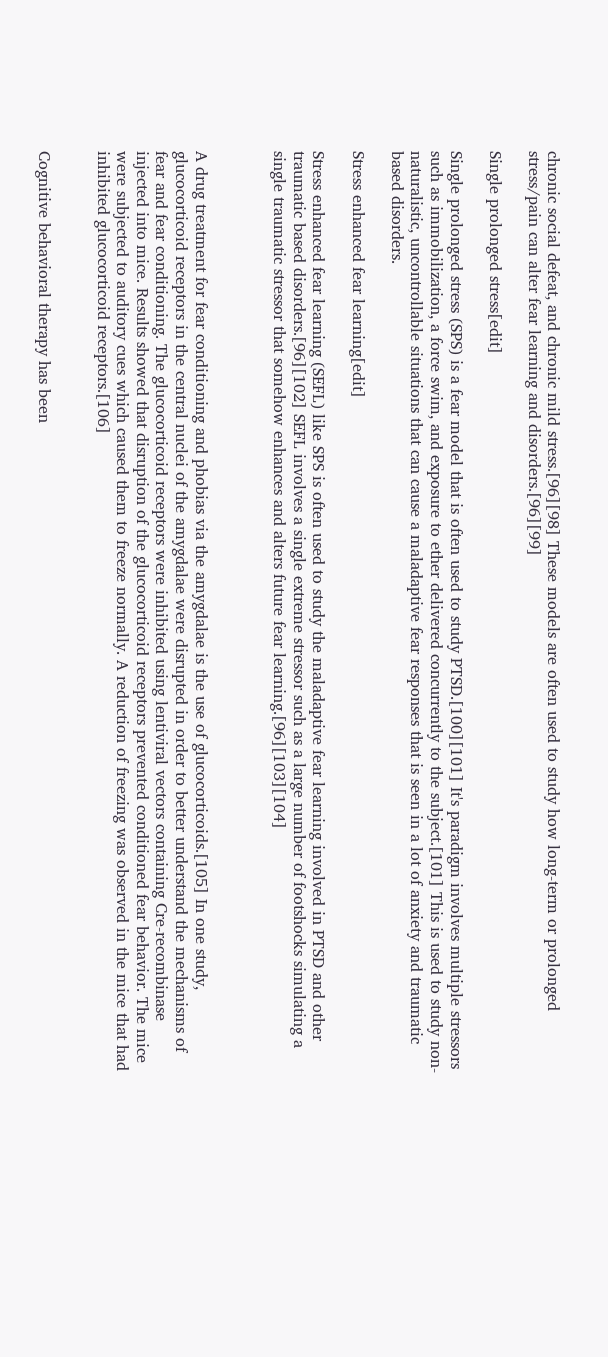chronic social defeat, and chronic mild stress.[96][98] These models are often used to study how long-term or prolonged stress/pain can alter fear learning and disorders.[96][99]

Single prolonged stress[edit]

Single prolonged stress (SPS) is a fear model that is often used to study PTSD.[100][101] It's paradigm involves multiple stressors such as immobilization, a force swim, and exposure to ether delivered concurrently to the subject.[101] This is used to study non-naturalistic, uncontrollable situations that can cause a maladaptive fear responses that is seen in a lot of anxiety and traumatic based disorders.

Stress enhanced fear learning[edit]

Stress enhanced fear learning (SEFL) like SPS is often used to study the maladaptive fear learning involved in PTSD and other traumatic based disorders.[96][102] SEFL involves a single extreme stressor such as a large number of footshocks simulating a single traumatic stressor that somehow enhances and alters future fear learning.[96][103][104]



A drug treatment for fear conditioning and phobias via the amygdalae is the use of glucocorticoids.[105] In one study, glucocorticoid receptors in the central nuclei of the amygdalae were disrupted in order to better understand the mechanisms of fear and fear conditioning. The glucocorticoid receptors were inhibited using lentiviral vectors containing Cre-recombinase injected into mice. Results showed that disruption of the glucocorticoid receptors prevented conditioned fear behavior. The mice were subjected to auditory cues which caused them to freeze normally. A reduction of freezing was observed in the mice that had inhibited glucocorticoid receptors.[106]


Cognitive behavioral therapy has been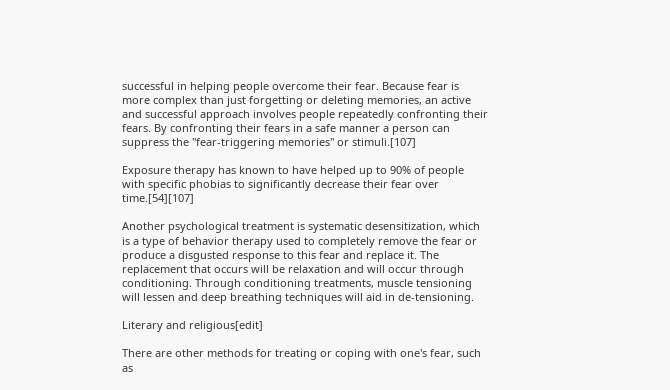successful in helping people overcome their fear. Because fear is more complex than just forgetting or deleting memories, an active and successful approach involves people repeatedly confronting their fears. By confronting their fears in a safe manner a person can suppress the "fear-triggering memories" or stimuli.[107]

Exposure therapy has known to have helped up to 90% of people with specific phobias to significantly decrease their fear over time.[54][107]

Another psychological treatment is systematic desensitization, which is a type of behavior therapy used to completely remove the fear or produce a disgusted response to this fear and replace it. The replacement that occurs will be relaxation and will occur through conditioning. Through conditioning treatments, muscle tensioning will lessen and deep breathing techniques will aid in de-tensioning.

Literary and religious[edit]

There are other methods for treating or coping with one's fear, such as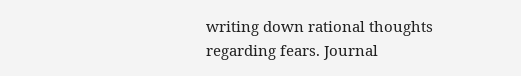writing down rational thoughts regarding fears. Journal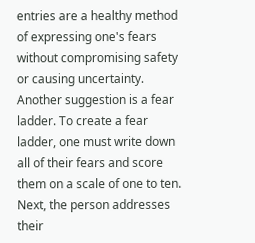entries are a healthy method of expressing one's fears without compromising safety or causing uncertainty. Another suggestion is a fear ladder. To create a fear ladder, one must write down all of their fears and score them on a scale of one to ten. Next, the person addresses their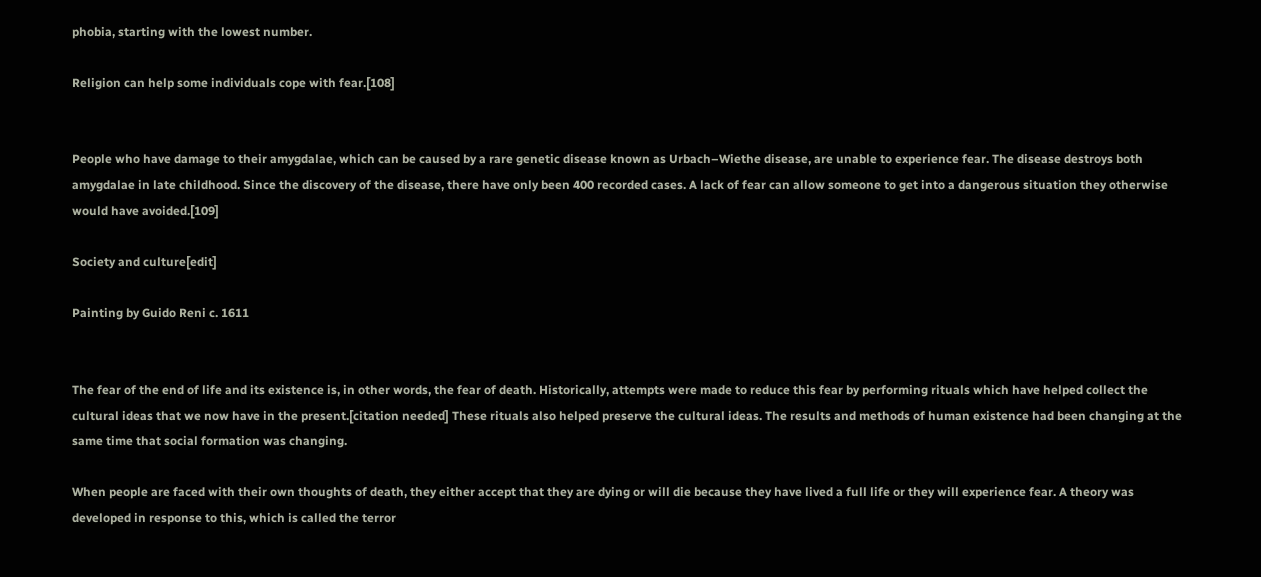phobia, starting with the lowest number.

Religion can help some individuals cope with fear.[108]


People who have damage to their amygdalae, which can be caused by a rare genetic disease known as Urbach–Wiethe disease, are unable to experience fear. The disease destroys both amygdalae in late childhood. Since the discovery of the disease, there have only been 400 recorded cases. A lack of fear can allow someone to get into a dangerous situation they otherwise would have avoided.[109]

Society and culture[edit]

Painting by Guido Reni c. 1611


The fear of the end of life and its existence is, in other words, the fear of death. Historically, attempts were made to reduce this fear by performing rituals which have helped collect the cultural ideas that we now have in the present.[citation needed] These rituals also helped preserve the cultural ideas. The results and methods of human existence had been changing at the same time that social formation was changing.

When people are faced with their own thoughts of death, they either accept that they are dying or will die because they have lived a full life or they will experience fear. A theory was developed in response to this, which is called the terror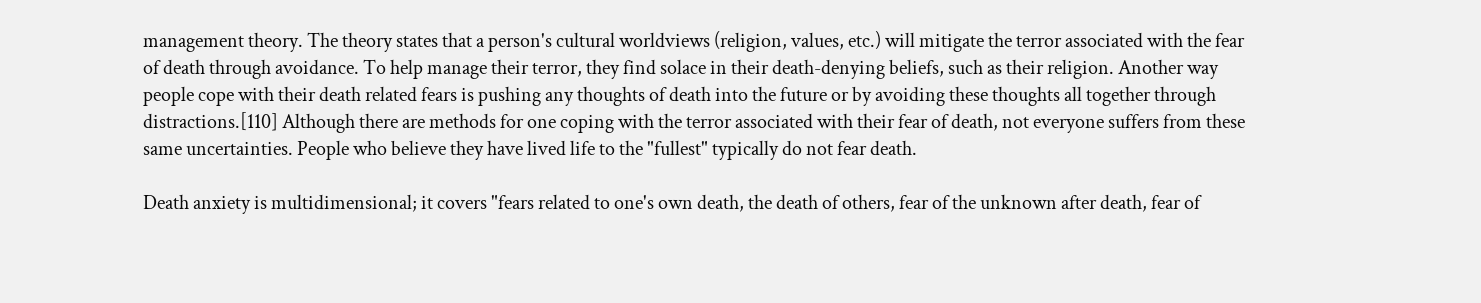management theory. The theory states that a person's cultural worldviews (religion, values, etc.) will mitigate the terror associated with the fear of death through avoidance. To help manage their terror, they find solace in their death-denying beliefs, such as their religion. Another way people cope with their death related fears is pushing any thoughts of death into the future or by avoiding these thoughts all together through distractions.[110] Although there are methods for one coping with the terror associated with their fear of death, not everyone suffers from these same uncertainties. People who believe they have lived life to the "fullest" typically do not fear death.

Death anxiety is multidimensional; it covers "fears related to one's own death, the death of others, fear of the unknown after death, fear of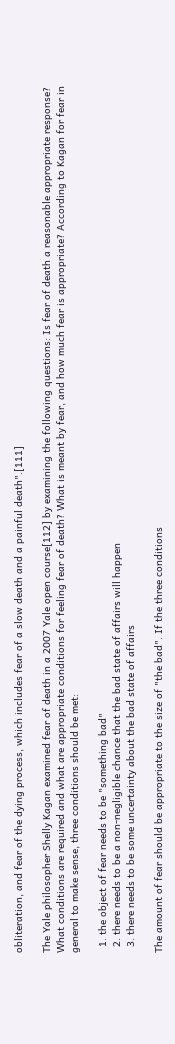obliteration, and fear of the dying process, which includes fear of a slow death and a painful death".[111]

The Yale philosopher Shelly Kagan examined fear of death in a 2007 Yale open course[112] by examining the following questions: Is fear of death a reasonable appropriate response? What conditions are required and what are appropriate conditions for feeling fear of death? What is meant by fear, and how much fear is appropriate? According to Kagan for fear in general to make sense, three conditions should be met:

  1. the object of fear needs to be "something bad"
  2. there needs to be a non-negligible chance that the bad state of affairs will happen
  3. there needs to be some uncertainty about the bad state of affairs

The amount of fear should be appropriate to the size of "the bad". If the three conditions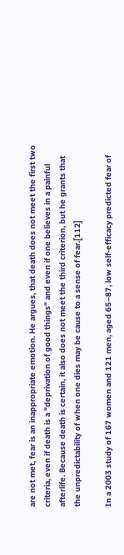are not met, fear is an inappropriate emotion. He argues, that death does not meet the first two criteria, even if death is a "deprivation of good things" and even if one believes in a painful afterlife. Because death is certain, it also does not meet the third criterion, but he grants that the unpredictability of when one dies may be cause to a sense of fear.[112]

In a 2003 study of 167 women and 121 men, aged 65–87, low self-efficacy predicted fear of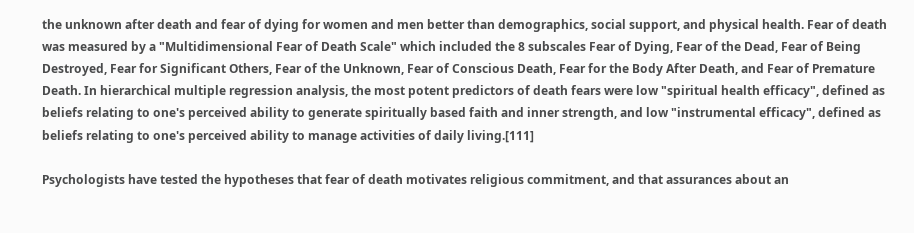the unknown after death and fear of dying for women and men better than demographics, social support, and physical health. Fear of death was measured by a "Multidimensional Fear of Death Scale" which included the 8 subscales Fear of Dying, Fear of the Dead, Fear of Being Destroyed, Fear for Significant Others, Fear of the Unknown, Fear of Conscious Death, Fear for the Body After Death, and Fear of Premature Death. In hierarchical multiple regression analysis, the most potent predictors of death fears were low "spiritual health efficacy", defined as beliefs relating to one's perceived ability to generate spiritually based faith and inner strength, and low "instrumental efficacy", defined as beliefs relating to one's perceived ability to manage activities of daily living.[111]

Psychologists have tested the hypotheses that fear of death motivates religious commitment, and that assurances about an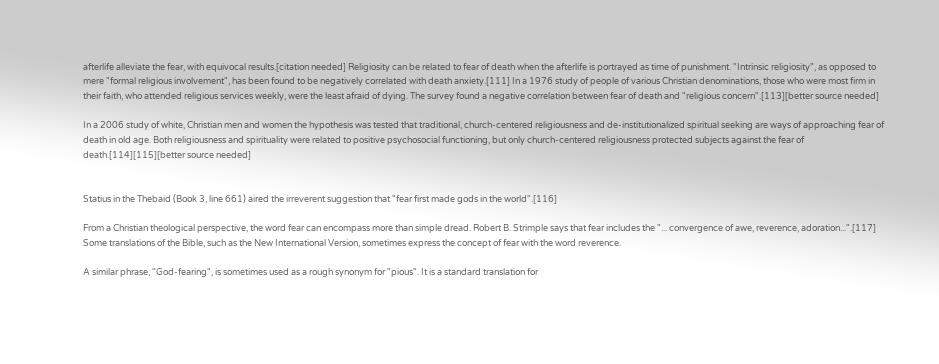afterlife alleviate the fear, with equivocal results.[citation needed] Religiosity can be related to fear of death when the afterlife is portrayed as time of punishment. "Intrinsic religiosity", as opposed to mere "formal religious involvement", has been found to be negatively correlated with death anxiety.[111] In a 1976 study of people of various Christian denominations, those who were most firm in their faith, who attended religious services weekly, were the least afraid of dying. The survey found a negative correlation between fear of death and "religious concern".[113][better source needed]

In a 2006 study of white, Christian men and women the hypothesis was tested that traditional, church-centered religiousness and de-institutionalized spiritual seeking are ways of approaching fear of death in old age. Both religiousness and spirituality were related to positive psychosocial functioning, but only church-centered religiousness protected subjects against the fear of death.[114][115][better source needed]


Statius in the Thebaid (Book 3, line 661) aired the irreverent suggestion that "fear first made gods in the world".[116]

From a Christian theological perspective, the word fear can encompass more than simple dread. Robert B. Strimple says that fear includes the "... convergence of awe, reverence, adoration...".[117] Some translations of the Bible, such as the New International Version, sometimes express the concept of fear with the word reverence.

A similar phrase, "God-fearing", is sometimes used as a rough synonym for "pious". It is a standard translation for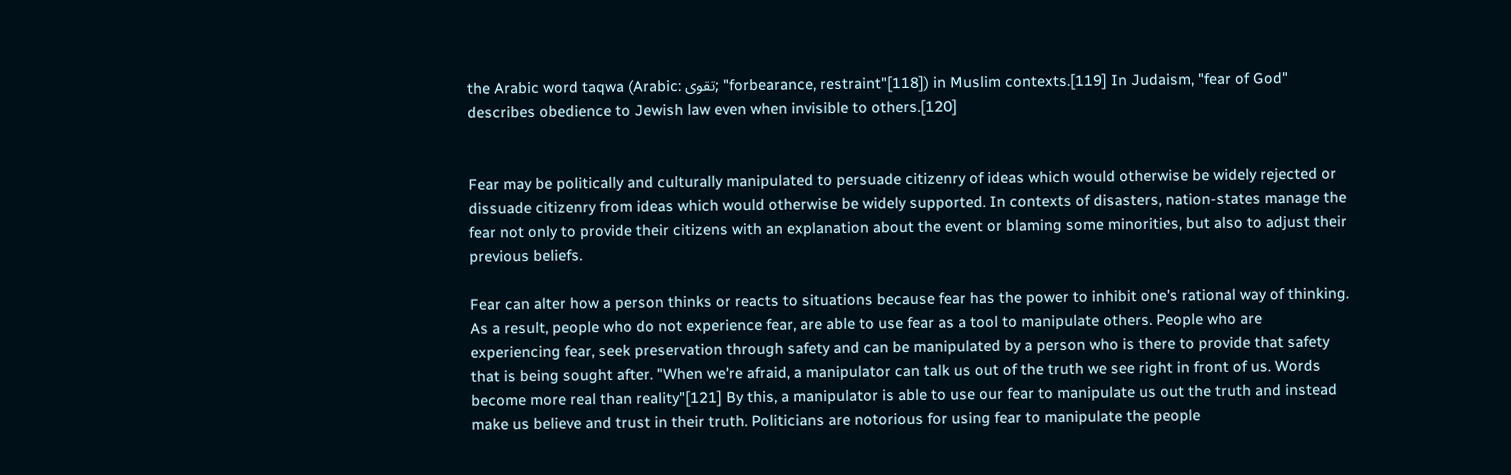the Arabic word taqwa (Arabic: تقوى; "forbearance, restraint"[118]) in Muslim contexts.[119] In Judaism, "fear of God" describes obedience to Jewish law even when invisible to others.[120]


Fear may be politically and culturally manipulated to persuade citizenry of ideas which would otherwise be widely rejected or dissuade citizenry from ideas which would otherwise be widely supported. In contexts of disasters, nation-states manage the fear not only to provide their citizens with an explanation about the event or blaming some minorities, but also to adjust their previous beliefs.

Fear can alter how a person thinks or reacts to situations because fear has the power to inhibit one's rational way of thinking. As a result, people who do not experience fear, are able to use fear as a tool to manipulate others. People who are experiencing fear, seek preservation through safety and can be manipulated by a person who is there to provide that safety that is being sought after. "When we're afraid, a manipulator can talk us out of the truth we see right in front of us. Words become more real than reality"[121] By this, a manipulator is able to use our fear to manipulate us out the truth and instead make us believe and trust in their truth. Politicians are notorious for using fear to manipulate the people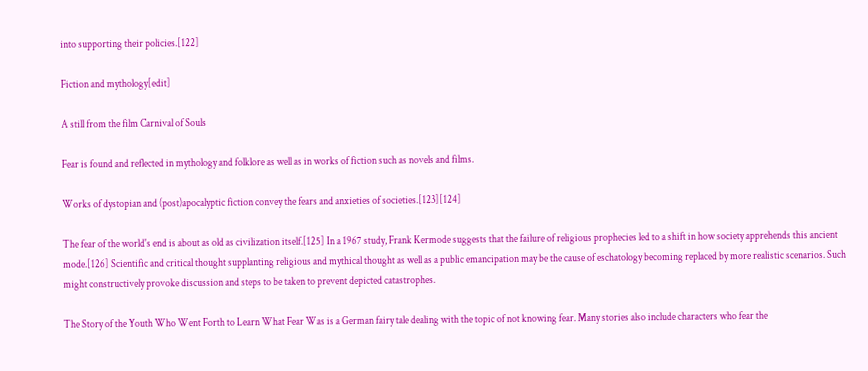into supporting their policies.[122]

Fiction and mythology[edit]

A still from the film Carnival of Souls

Fear is found and reflected in mythology and folklore as well as in works of fiction such as novels and films.

Works of dystopian and (post)apocalyptic fiction convey the fears and anxieties of societies.[123][124]

The fear of the world's end is about as old as civilization itself.[125] In a 1967 study, Frank Kermode suggests that the failure of religious prophecies led to a shift in how society apprehends this ancient mode.[126] Scientific and critical thought supplanting religious and mythical thought as well as a public emancipation may be the cause of eschatology becoming replaced by more realistic scenarios. Such might constructively provoke discussion and steps to be taken to prevent depicted catastrophes.

The Story of the Youth Who Went Forth to Learn What Fear Was is a German fairy tale dealing with the topic of not knowing fear. Many stories also include characters who fear the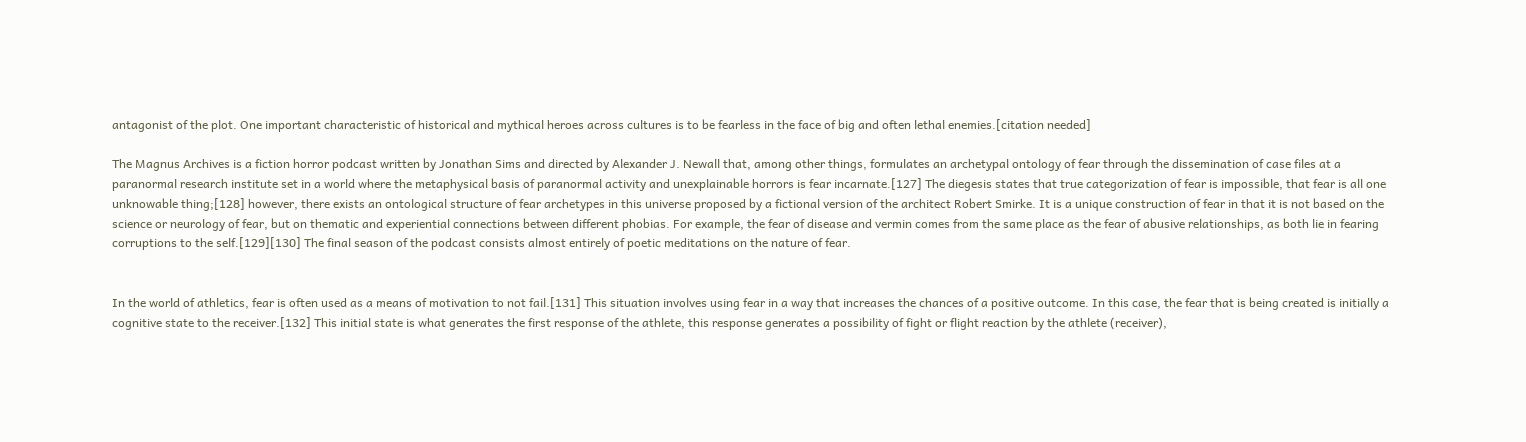antagonist of the plot. One important characteristic of historical and mythical heroes across cultures is to be fearless in the face of big and often lethal enemies.[citation needed]

The Magnus Archives is a fiction horror podcast written by Jonathan Sims and directed by Alexander J. Newall that, among other things, formulates an archetypal ontology of fear through the dissemination of case files at a paranormal research institute set in a world where the metaphysical basis of paranormal activity and unexplainable horrors is fear incarnate.[127] The diegesis states that true categorization of fear is impossible, that fear is all one unknowable thing;[128] however, there exists an ontological structure of fear archetypes in this universe proposed by a fictional version of the architect Robert Smirke. It is a unique construction of fear in that it is not based on the science or neurology of fear, but on thematic and experiential connections between different phobias. For example, the fear of disease and vermin comes from the same place as the fear of abusive relationships, as both lie in fearing corruptions to the self.[129][130] The final season of the podcast consists almost entirely of poetic meditations on the nature of fear.


In the world of athletics, fear is often used as a means of motivation to not fail.[131] This situation involves using fear in a way that increases the chances of a positive outcome. In this case, the fear that is being created is initially a cognitive state to the receiver.[132] This initial state is what generates the first response of the athlete, this response generates a possibility of fight or flight reaction by the athlete (receiver),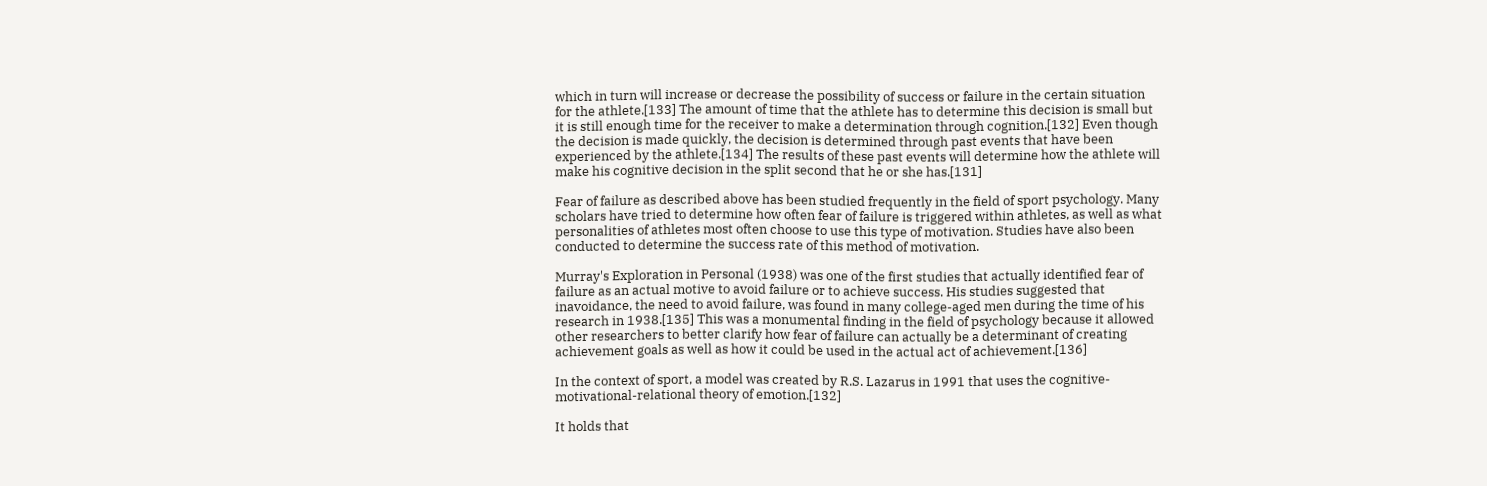which in turn will increase or decrease the possibility of success or failure in the certain situation for the athlete.[133] The amount of time that the athlete has to determine this decision is small but it is still enough time for the receiver to make a determination through cognition.[132] Even though the decision is made quickly, the decision is determined through past events that have been experienced by the athlete.[134] The results of these past events will determine how the athlete will make his cognitive decision in the split second that he or she has.[131]

Fear of failure as described above has been studied frequently in the field of sport psychology. Many scholars have tried to determine how often fear of failure is triggered within athletes, as well as what personalities of athletes most often choose to use this type of motivation. Studies have also been conducted to determine the success rate of this method of motivation.

Murray's Exploration in Personal (1938) was one of the first studies that actually identified fear of failure as an actual motive to avoid failure or to achieve success. His studies suggested that inavoidance, the need to avoid failure, was found in many college-aged men during the time of his research in 1938.[135] This was a monumental finding in the field of psychology because it allowed other researchers to better clarify how fear of failure can actually be a determinant of creating achievement goals as well as how it could be used in the actual act of achievement.[136]

In the context of sport, a model was created by R.S. Lazarus in 1991 that uses the cognitive-motivational-relational theory of emotion.[132]

It holds that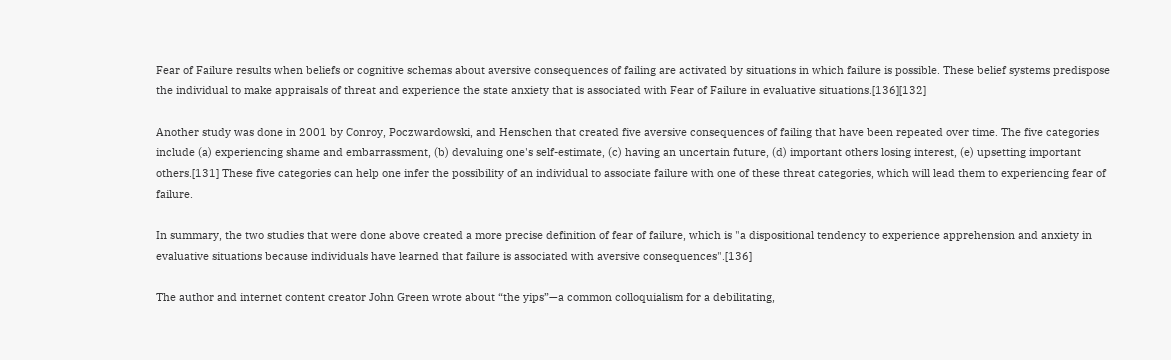Fear of Failure results when beliefs or cognitive schemas about aversive consequences of failing are activated by situations in which failure is possible. These belief systems predispose the individual to make appraisals of threat and experience the state anxiety that is associated with Fear of Failure in evaluative situations.[136][132]

Another study was done in 2001 by Conroy, Poczwardowski, and Henschen that created five aversive consequences of failing that have been repeated over time. The five categories include (a) experiencing shame and embarrassment, (b) devaluing one's self-estimate, (c) having an uncertain future, (d) important others losing interest, (e) upsetting important others.[131] These five categories can help one infer the possibility of an individual to associate failure with one of these threat categories, which will lead them to experiencing fear of failure.

In summary, the two studies that were done above created a more precise definition of fear of failure, which is "a dispositional tendency to experience apprehension and anxiety in evaluative situations because individuals have learned that failure is associated with aversive consequences".[136]

The author and internet content creator John Green wrote about “the yips”—a common colloquialism for a debilitating,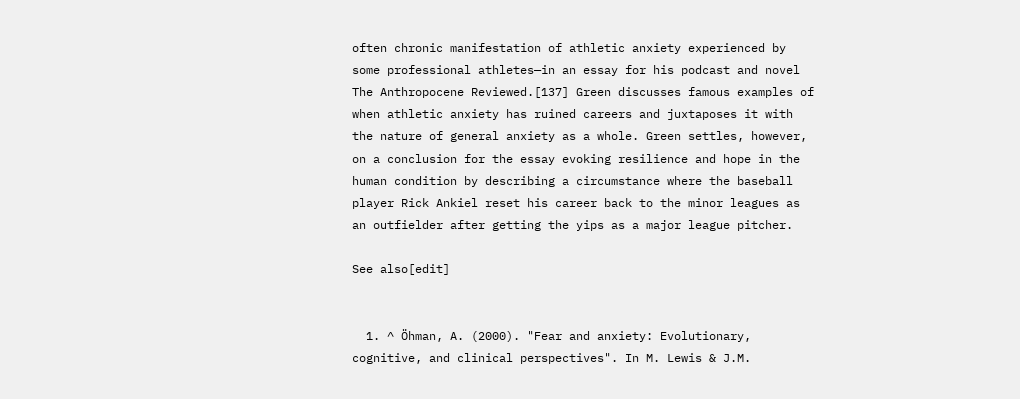often chronic manifestation of athletic anxiety experienced by some professional athletes—in an essay for his podcast and novel The Anthropocene Reviewed.[137] Green discusses famous examples of when athletic anxiety has ruined careers and juxtaposes it with the nature of general anxiety as a whole. Green settles, however, on a conclusion for the essay evoking resilience and hope in the human condition by describing a circumstance where the baseball player Rick Ankiel reset his career back to the minor leagues as an outfielder after getting the yips as a major league pitcher.

See also[edit]


  1. ^ Öhman, A. (2000). "Fear and anxiety: Evolutionary, cognitive, and clinical perspectives". In M. Lewis & J.M.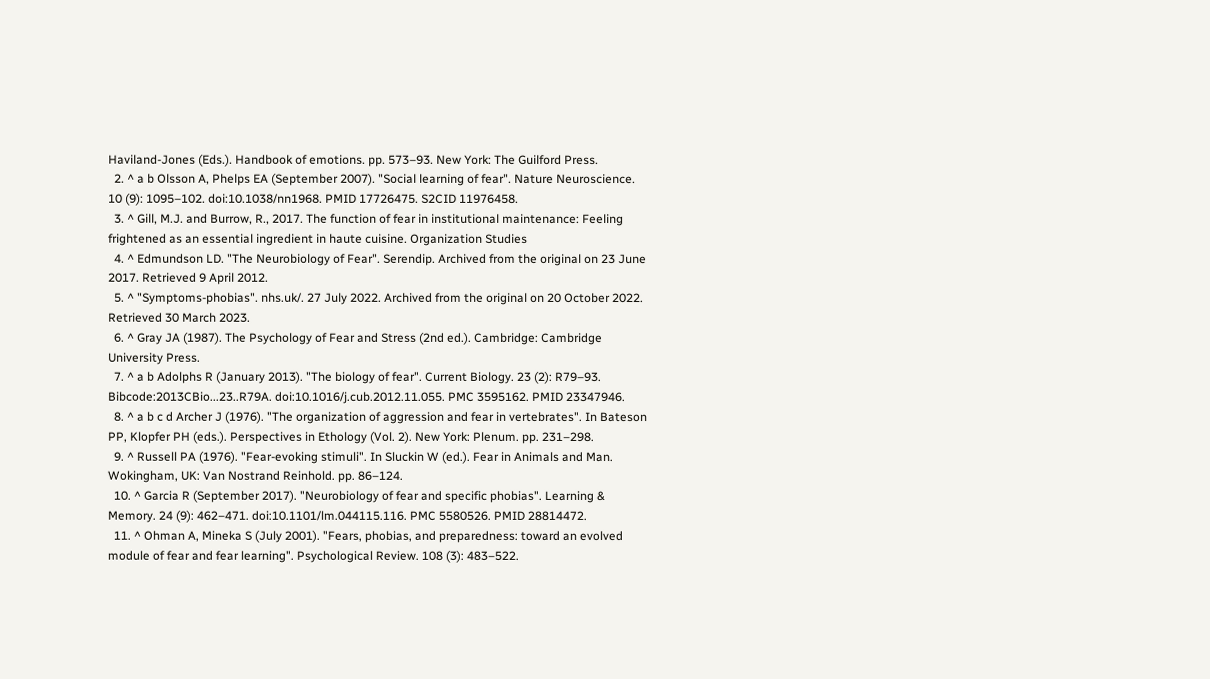Haviland-Jones (Eds.). Handbook of emotions. pp. 573–93. New York: The Guilford Press.
  2. ^ a b Olsson A, Phelps EA (September 2007). "Social learning of fear". Nature Neuroscience. 10 (9): 1095–102. doi:10.1038/nn1968. PMID 17726475. S2CID 11976458.
  3. ^ Gill, M.J. and Burrow, R., 2017. The function of fear in institutional maintenance: Feeling frightened as an essential ingredient in haute cuisine. Organization Studies
  4. ^ Edmundson LD. "The Neurobiology of Fear". Serendip. Archived from the original on 23 June 2017. Retrieved 9 April 2012.
  5. ^ "Symptoms-phobias". nhs.uk/. 27 July 2022. Archived from the original on 20 October 2022. Retrieved 30 March 2023.
  6. ^ Gray JA (1987). The Psychology of Fear and Stress (2nd ed.). Cambridge: Cambridge University Press.
  7. ^ a b Adolphs R (January 2013). "The biology of fear". Current Biology. 23 (2): R79–93. Bibcode:2013CBio...23..R79A. doi:10.1016/j.cub.2012.11.055. PMC 3595162. PMID 23347946.
  8. ^ a b c d Archer J (1976). "The organization of aggression and fear in vertebrates". In Bateson PP, Klopfer PH (eds.). Perspectives in Ethology (Vol. 2). New York: Plenum. pp. 231–298.
  9. ^ Russell PA (1976). "Fear-evoking stimuli". In Sluckin W (ed.). Fear in Animals and Man. Wokingham, UK: Van Nostrand Reinhold. pp. 86–124.
  10. ^ Garcia R (September 2017). "Neurobiology of fear and specific phobias". Learning & Memory. 24 (9): 462–471. doi:10.1101/lm.044115.116. PMC 5580526. PMID 28814472.
  11. ^ Ohman A, Mineka S (July 2001). "Fears, phobias, and preparedness: toward an evolved module of fear and fear learning". Psychological Review. 108 (3): 483–522.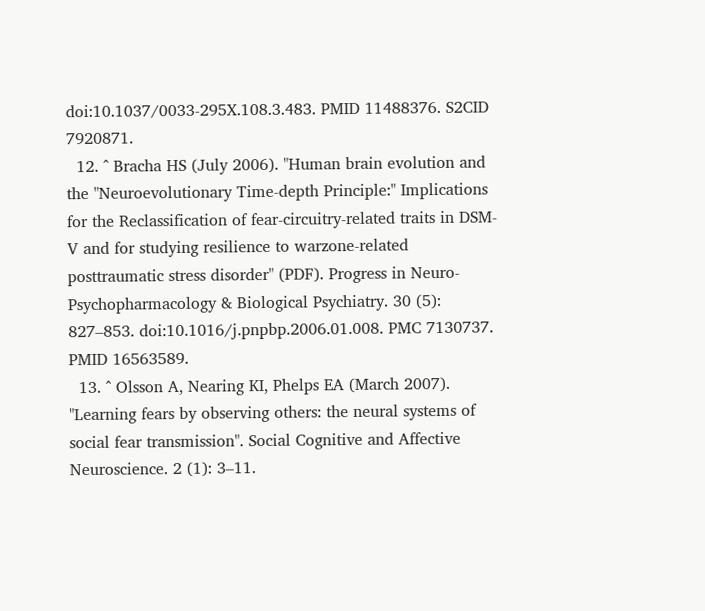doi:10.1037/0033-295X.108.3.483. PMID 11488376. S2CID 7920871.
  12. ^ Bracha HS (July 2006). "Human brain evolution and the "Neuroevolutionary Time-depth Principle:" Implications for the Reclassification of fear-circuitry-related traits in DSM-V and for studying resilience to warzone-related posttraumatic stress disorder" (PDF). Progress in Neuro-Psychopharmacology & Biological Psychiatry. 30 (5): 827–853. doi:10.1016/j.pnpbp.2006.01.008. PMC 7130737. PMID 16563589.
  13. ^ Olsson A, Nearing KI, Phelps EA (March 2007). "Learning fears by observing others: the neural systems of social fear transmission". Social Cognitive and Affective Neuroscience. 2 (1): 3–11.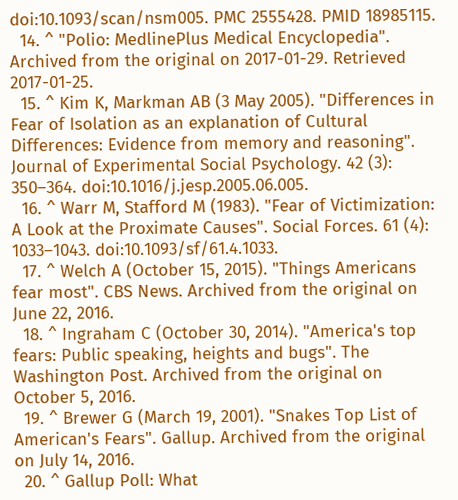doi:10.1093/scan/nsm005. PMC 2555428. PMID 18985115.
  14. ^ "Polio: MedlinePlus Medical Encyclopedia". Archived from the original on 2017-01-29. Retrieved 2017-01-25.
  15. ^ Kim K, Markman AB (3 May 2005). "Differences in Fear of Isolation as an explanation of Cultural Differences: Evidence from memory and reasoning". Journal of Experimental Social Psychology. 42 (3): 350–364. doi:10.1016/j.jesp.2005.06.005.
  16. ^ Warr M, Stafford M (1983). "Fear of Victimization: A Look at the Proximate Causes". Social Forces. 61 (4): 1033–1043. doi:10.1093/sf/61.4.1033.
  17. ^ Welch A (October 15, 2015). "Things Americans fear most". CBS News. Archived from the original on June 22, 2016.
  18. ^ Ingraham C (October 30, 2014). "America's top fears: Public speaking, heights and bugs". The Washington Post. Archived from the original on October 5, 2016.
  19. ^ Brewer G (March 19, 2001). "Snakes Top List of American's Fears". Gallup. Archived from the original on July 14, 2016.
  20. ^ Gallup Poll: What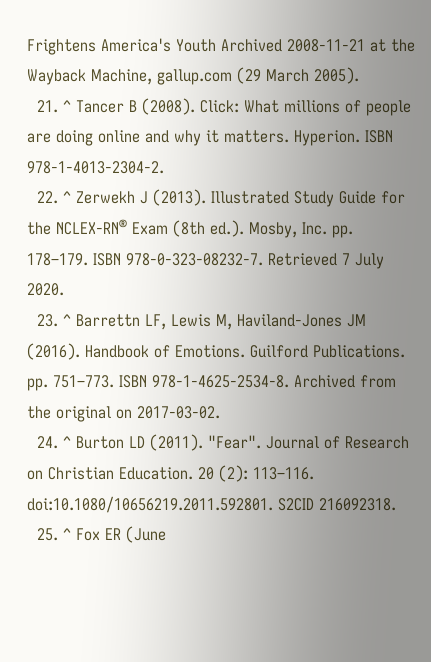Frightens America's Youth Archived 2008-11-21 at the Wayback Machine, gallup.com (29 March 2005).
  21. ^ Tancer B (2008). Click: What millions of people are doing online and why it matters. Hyperion. ISBN 978-1-4013-2304-2.
  22. ^ Zerwekh J (2013). Illustrated Study Guide for the NCLEX-RN® Exam (8th ed.). Mosby, Inc. pp. 178–179. ISBN 978-0-323-08232-7. Retrieved 7 July 2020.
  23. ^ Barrettn LF, Lewis M, Haviland-Jones JM (2016). Handbook of Emotions. Guilford Publications. pp. 751–773. ISBN 978-1-4625-2534-8. Archived from the original on 2017-03-02.
  24. ^ Burton LD (2011). "Fear". Journal of Research on Christian Education. 20 (2): 113–116. doi:10.1080/10656219.2011.592801. S2CID 216092318.
  25. ^ Fox ER (June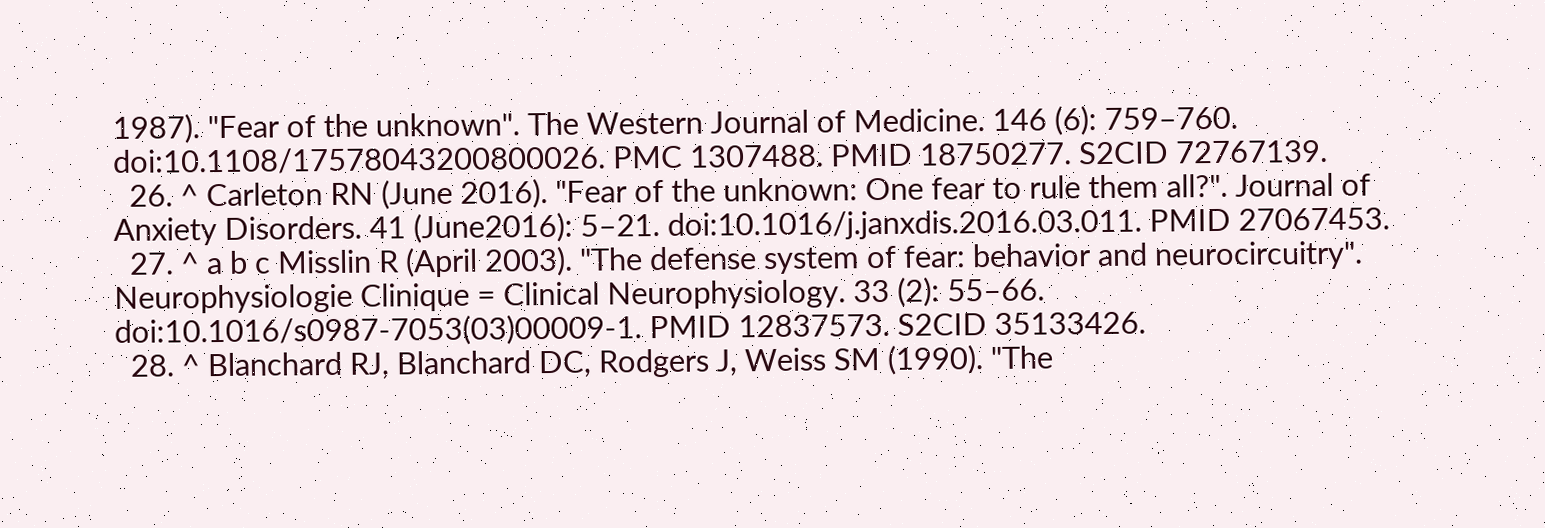1987). "Fear of the unknown". The Western Journal of Medicine. 146 (6): 759–760. doi:10.1108/17578043200800026. PMC 1307488. PMID 18750277. S2CID 72767139.
  26. ^ Carleton RN (June 2016). "Fear of the unknown: One fear to rule them all?". Journal of Anxiety Disorders. 41 (June2016): 5–21. doi:10.1016/j.janxdis.2016.03.011. PMID 27067453.
  27. ^ a b c Misslin R (April 2003). "The defense system of fear: behavior and neurocircuitry". Neurophysiologie Clinique = Clinical Neurophysiology. 33 (2): 55–66. doi:10.1016/s0987-7053(03)00009-1. PMID 12837573. S2CID 35133426.
  28. ^ Blanchard RJ, Blanchard DC, Rodgers J, Weiss SM (1990). "The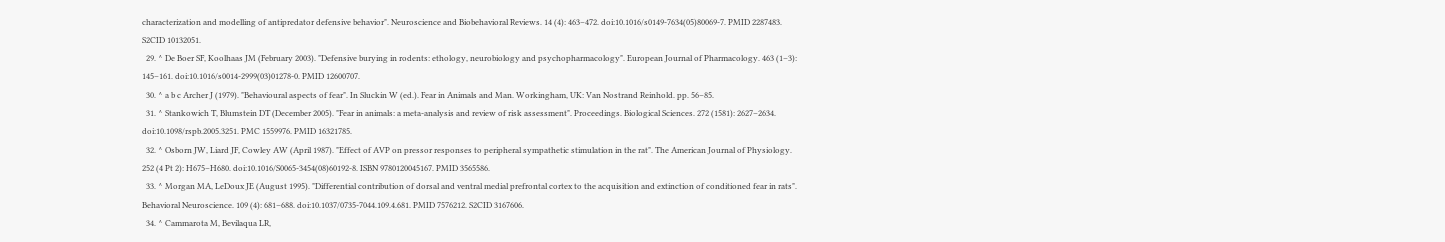characterization and modelling of antipredator defensive behavior". Neuroscience and Biobehavioral Reviews. 14 (4): 463–472. doi:10.1016/s0149-7634(05)80069-7. PMID 2287483. S2CID 10132051.
  29. ^ De Boer SF, Koolhaas JM (February 2003). "Defensive burying in rodents: ethology, neurobiology and psychopharmacology". European Journal of Pharmacology. 463 (1–3): 145–161. doi:10.1016/s0014-2999(03)01278-0. PMID 12600707.
  30. ^ a b c Archer J (1979). "Behavioural aspects of fear". In Sluckin W (ed.). Fear in Animals and Man. Workingham, UK: Van Nostrand Reinhold. pp. 56–85.
  31. ^ Stankowich T, Blumstein DT (December 2005). "Fear in animals: a meta-analysis and review of risk assessment". Proceedings. Biological Sciences. 272 (1581): 2627–2634. doi:10.1098/rspb.2005.3251. PMC 1559976. PMID 16321785.
  32. ^ Osborn JW, Liard JF, Cowley AW (April 1987). "Effect of AVP on pressor responses to peripheral sympathetic stimulation in the rat". The American Journal of Physiology. 252 (4 Pt 2): H675–H680. doi:10.1016/S0065-3454(08)60192-8. ISBN 9780120045167. PMID 3565586.
  33. ^ Morgan MA, LeDoux JE (August 1995). "Differential contribution of dorsal and ventral medial prefrontal cortex to the acquisition and extinction of conditioned fear in rats". Behavioral Neuroscience. 109 (4): 681–688. doi:10.1037/0735-7044.109.4.681. PMID 7576212. S2CID 3167606.
  34. ^ Cammarota M, Bevilaqua LR,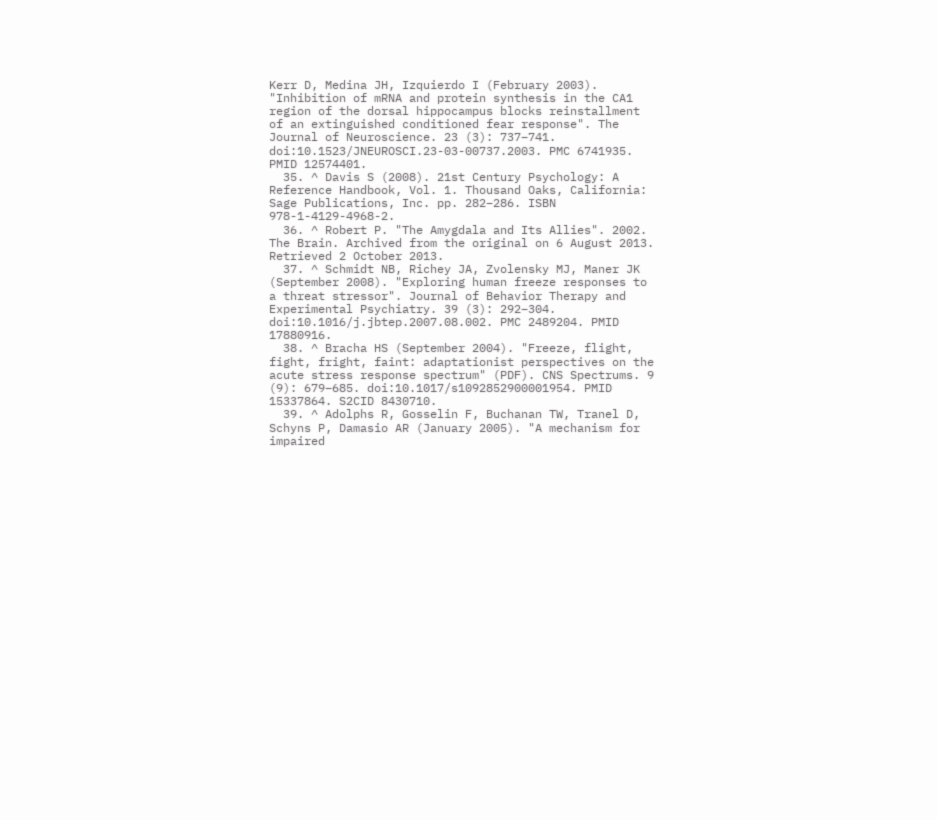Kerr D, Medina JH, Izquierdo I (February 2003). "Inhibition of mRNA and protein synthesis in the CA1 region of the dorsal hippocampus blocks reinstallment of an extinguished conditioned fear response". The Journal of Neuroscience. 23 (3): 737–741. doi:10.1523/JNEUROSCI.23-03-00737.2003. PMC 6741935. PMID 12574401.
  35. ^ Davis S (2008). 21st Century Psychology: A Reference Handbook, Vol. 1. Thousand Oaks, California: Sage Publications, Inc. pp. 282–286. ISBN 978-1-4129-4968-2.
  36. ^ Robert P. "The Amygdala and Its Allies". 2002. The Brain. Archived from the original on 6 August 2013. Retrieved 2 October 2013.
  37. ^ Schmidt NB, Richey JA, Zvolensky MJ, Maner JK (September 2008). "Exploring human freeze responses to a threat stressor". Journal of Behavior Therapy and Experimental Psychiatry. 39 (3): 292–304. doi:10.1016/j.jbtep.2007.08.002. PMC 2489204. PMID 17880916.
  38. ^ Bracha HS (September 2004). "Freeze, flight, fight, fright, faint: adaptationist perspectives on the acute stress response spectrum" (PDF). CNS Spectrums. 9 (9): 679–685. doi:10.1017/s1092852900001954. PMID 15337864. S2CID 8430710.
  39. ^ Adolphs R, Gosselin F, Buchanan TW, Tranel D, Schyns P, Damasio AR (January 2005). "A mechanism for impaired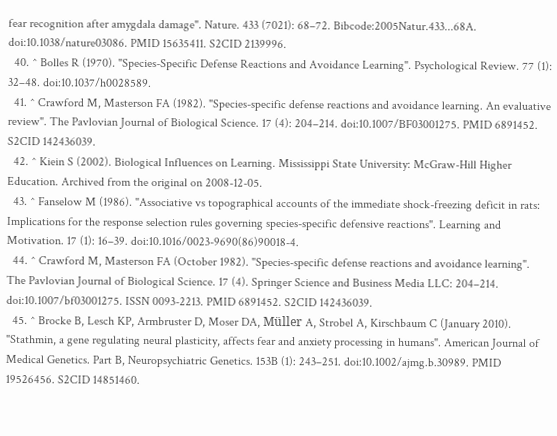fear recognition after amygdala damage". Nature. 433 (7021): 68–72. Bibcode:2005Natur.433...68A. doi:10.1038/nature03086. PMID 15635411. S2CID 2139996.
  40. ^ Bolles R (1970). "Species-Specific Defense Reactions and Avoidance Learning". Psychological Review. 77 (1): 32–48. doi:10.1037/h0028589.
  41. ^ Crawford M, Masterson FA (1982). "Species-specific defense reactions and avoidance learning. An evaluative review". The Pavlovian Journal of Biological Science. 17 (4): 204–214. doi:10.1007/BF03001275. PMID 6891452. S2CID 142436039.
  42. ^ Kiein S (2002). Biological Influences on Learning. Mississippi State University: McGraw-Hill Higher Education. Archived from the original on 2008-12-05.
  43. ^ Fanselow M (1986). "Associative vs topographical accounts of the immediate shock-freezing deficit in rats: Implications for the response selection rules governing species-specific defensive reactions". Learning and Motivation. 17 (1): 16–39. doi:10.1016/0023-9690(86)90018-4.
  44. ^ Crawford M, Masterson FA (October 1982). "Species-specific defense reactions and avoidance learning". The Pavlovian Journal of Biological Science. 17 (4). Springer Science and Business Media LLC: 204–214. doi:10.1007/bf03001275. ISSN 0093-2213. PMID 6891452. S2CID 142436039.
  45. ^ Brocke B, Lesch KP, Armbruster D, Moser DA, Müller A, Strobel A, Kirschbaum C (January 2010). "Stathmin, a gene regulating neural plasticity, affects fear and anxiety processing in humans". American Journal of Medical Genetics. Part B, Neuropsychiatric Genetics. 153B (1): 243–251. doi:10.1002/ajmg.b.30989. PMID 19526456. S2CID 14851460.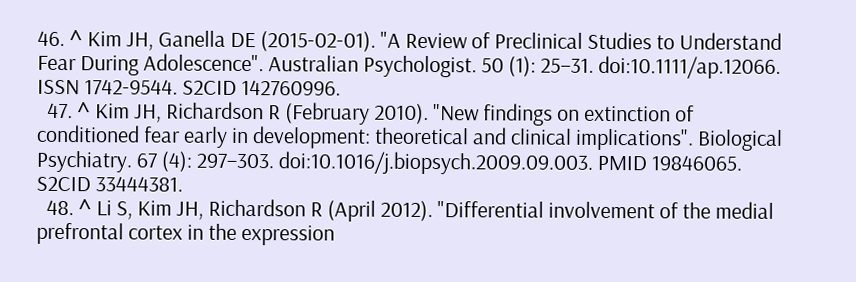46. ^ Kim JH, Ganella DE (2015-02-01). "A Review of Preclinical Studies to Understand Fear During Adolescence". Australian Psychologist. 50 (1): 25–31. doi:10.1111/ap.12066. ISSN 1742-9544. S2CID 142760996.
  47. ^ Kim JH, Richardson R (February 2010). "New findings on extinction of conditioned fear early in development: theoretical and clinical implications". Biological Psychiatry. 67 (4): 297–303. doi:10.1016/j.biopsych.2009.09.003. PMID 19846065. S2CID 33444381.
  48. ^ Li S, Kim JH, Richardson R (April 2012). "Differential involvement of the medial prefrontal cortex in the expression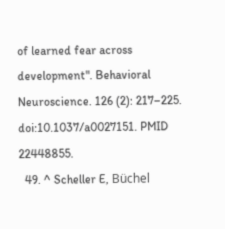of learned fear across development". Behavioral Neuroscience. 126 (2): 217–225. doi:10.1037/a0027151. PMID 22448855.
  49. ^ Scheller E, Büchel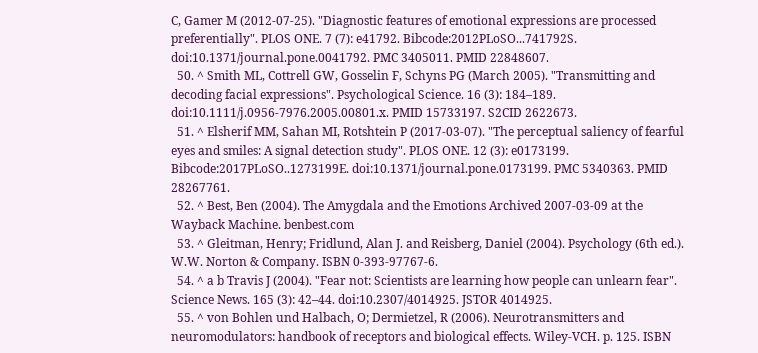C, Gamer M (2012-07-25). "Diagnostic features of emotional expressions are processed preferentially". PLOS ONE. 7 (7): e41792. Bibcode:2012PLoSO...741792S. doi:10.1371/journal.pone.0041792. PMC 3405011. PMID 22848607.
  50. ^ Smith ML, Cottrell GW, Gosselin F, Schyns PG (March 2005). "Transmitting and decoding facial expressions". Psychological Science. 16 (3): 184–189. doi:10.1111/j.0956-7976.2005.00801.x. PMID 15733197. S2CID 2622673.
  51. ^ Elsherif MM, Sahan MI, Rotshtein P (2017-03-07). "The perceptual saliency of fearful eyes and smiles: A signal detection study". PLOS ONE. 12 (3): e0173199. Bibcode:2017PLoSO..1273199E. doi:10.1371/journal.pone.0173199. PMC 5340363. PMID 28267761.
  52. ^ Best, Ben (2004). The Amygdala and the Emotions Archived 2007-03-09 at the Wayback Machine. benbest.com
  53. ^ Gleitman, Henry; Fridlund, Alan J. and Reisberg, Daniel (2004). Psychology (6th ed.). W.W. Norton & Company. ISBN 0-393-97767-6.
  54. ^ a b Travis J (2004). "Fear not: Scientists are learning how people can unlearn fear". Science News. 165 (3): 42–44. doi:10.2307/4014925. JSTOR 4014925.
  55. ^ von Bohlen und Halbach, O; Dermietzel, R (2006). Neurotransmitters and neuromodulators: handbook of receptors and biological effects. Wiley-VCH. p. 125. ISBN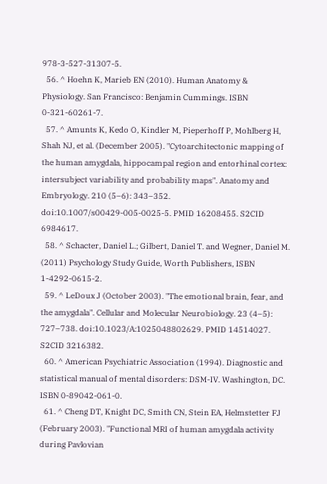978-3-527-31307-5.
  56. ^ Hoehn K, Marieb EN (2010). Human Anatomy & Physiology. San Francisco: Benjamin Cummings. ISBN 0-321-60261-7.
  57. ^ Amunts K, Kedo O, Kindler M, Pieperhoff P, Mohlberg H, Shah NJ, et al. (December 2005). "Cytoarchitectonic mapping of the human amygdala, hippocampal region and entorhinal cortex: intersubject variability and probability maps". Anatomy and Embryology. 210 (5–6): 343–352. doi:10.1007/s00429-005-0025-5. PMID 16208455. S2CID 6984617.
  58. ^ Schacter, Daniel L.; Gilbert, Daniel T. and Wegner, Daniel M. (2011) Psychology Study Guide, Worth Publishers, ISBN 1-4292-0615-2.
  59. ^ LeDoux J (October 2003). "The emotional brain, fear, and the amygdala". Cellular and Molecular Neurobiology. 23 (4–5): 727–738. doi:10.1023/A:1025048802629. PMID 14514027. S2CID 3216382.
  60. ^ American Psychiatric Association (1994). Diagnostic and statistical manual of mental disorders: DSM-IV. Washington, DC. ISBN 0-89042-061-0.
  61. ^ Cheng DT, Knight DC, Smith CN, Stein EA, Helmstetter FJ (February 2003). "Functional MRI of human amygdala activity during Pavlovian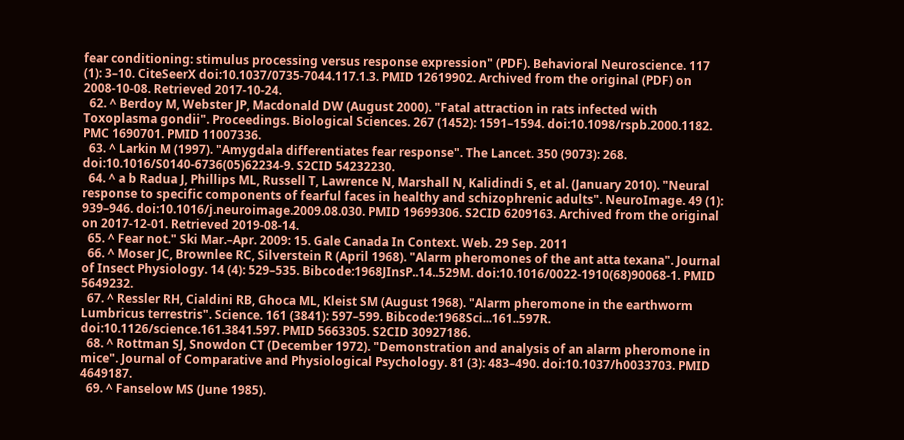fear conditioning: stimulus processing versus response expression" (PDF). Behavioral Neuroscience. 117 (1): 3–10. CiteSeerX doi:10.1037/0735-7044.117.1.3. PMID 12619902. Archived from the original (PDF) on 2008-10-08. Retrieved 2017-10-24.
  62. ^ Berdoy M, Webster JP, Macdonald DW (August 2000). "Fatal attraction in rats infected with Toxoplasma gondii". Proceedings. Biological Sciences. 267 (1452): 1591–1594. doi:10.1098/rspb.2000.1182. PMC 1690701. PMID 11007336.
  63. ^ Larkin M (1997). "Amygdala differentiates fear response". The Lancet. 350 (9073): 268. doi:10.1016/S0140-6736(05)62234-9. S2CID 54232230.
  64. ^ a b Radua J, Phillips ML, Russell T, Lawrence N, Marshall N, Kalidindi S, et al. (January 2010). "Neural response to specific components of fearful faces in healthy and schizophrenic adults". NeuroImage. 49 (1): 939–946. doi:10.1016/j.neuroimage.2009.08.030. PMID 19699306. S2CID 6209163. Archived from the original on 2017-12-01. Retrieved 2019-08-14.
  65. ^ Fear not." Ski Mar.–Apr. 2009: 15. Gale Canada In Context. Web. 29 Sep. 2011
  66. ^ Moser JC, Brownlee RC, Silverstein R (April 1968). "Alarm pheromones of the ant atta texana". Journal of Insect Physiology. 14 (4): 529–535. Bibcode:1968JInsP..14..529M. doi:10.1016/0022-1910(68)90068-1. PMID 5649232.
  67. ^ Ressler RH, Cialdini RB, Ghoca ML, Kleist SM (August 1968). "Alarm pheromone in the earthworm Lumbricus terrestris". Science. 161 (3841): 597–599. Bibcode:1968Sci...161..597R. doi:10.1126/science.161.3841.597. PMID 5663305. S2CID 30927186.
  68. ^ Rottman SJ, Snowdon CT (December 1972). "Demonstration and analysis of an alarm pheromone in mice". Journal of Comparative and Physiological Psychology. 81 (3): 483–490. doi:10.1037/h0033703. PMID 4649187.
  69. ^ Fanselow MS (June 1985).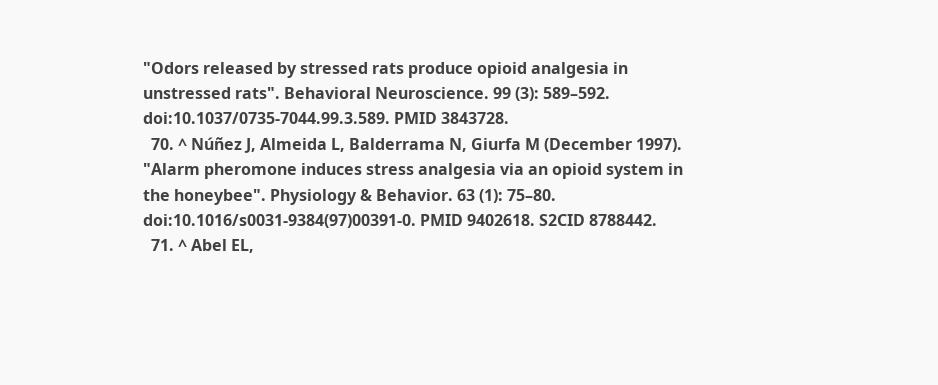"Odors released by stressed rats produce opioid analgesia in unstressed rats". Behavioral Neuroscience. 99 (3): 589–592. doi:10.1037/0735-7044.99.3.589. PMID 3843728.
  70. ^ Núñez J, Almeida L, Balderrama N, Giurfa M (December 1997). "Alarm pheromone induces stress analgesia via an opioid system in the honeybee". Physiology & Behavior. 63 (1): 75–80. doi:10.1016/s0031-9384(97)00391-0. PMID 9402618. S2CID 8788442.
  71. ^ Abel EL,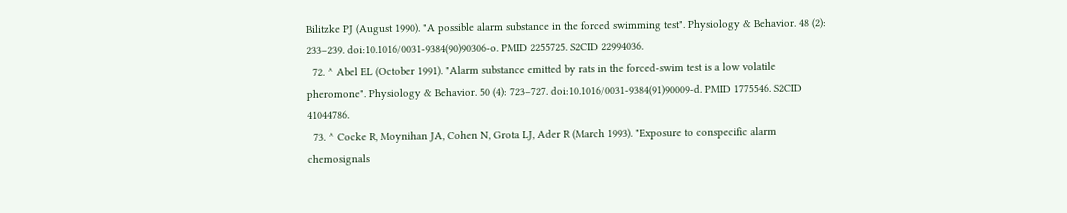Bilitzke PJ (August 1990). "A possible alarm substance in the forced swimming test". Physiology & Behavior. 48 (2): 233–239. doi:10.1016/0031-9384(90)90306-o. PMID 2255725. S2CID 22994036.
  72. ^ Abel EL (October 1991). "Alarm substance emitted by rats in the forced-swim test is a low volatile pheromone". Physiology & Behavior. 50 (4): 723–727. doi:10.1016/0031-9384(91)90009-d. PMID 1775546. S2CID 41044786.
  73. ^ Cocke R, Moynihan JA, Cohen N, Grota LJ, Ader R (March 1993). "Exposure to conspecific alarm chemosignals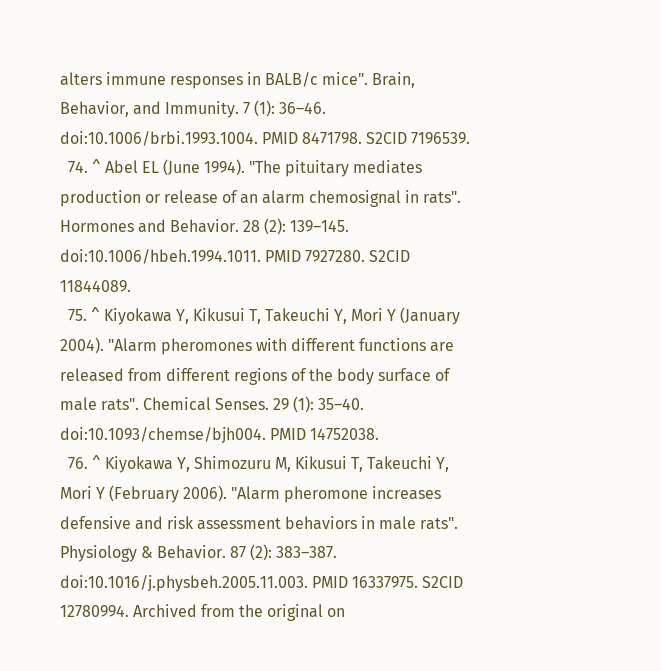alters immune responses in BALB/c mice". Brain, Behavior, and Immunity. 7 (1): 36–46. doi:10.1006/brbi.1993.1004. PMID 8471798. S2CID 7196539.
  74. ^ Abel EL (June 1994). "The pituitary mediates production or release of an alarm chemosignal in rats". Hormones and Behavior. 28 (2): 139–145. doi:10.1006/hbeh.1994.1011. PMID 7927280. S2CID 11844089.
  75. ^ Kiyokawa Y, Kikusui T, Takeuchi Y, Mori Y (January 2004). "Alarm pheromones with different functions are released from different regions of the body surface of male rats". Chemical Senses. 29 (1): 35–40. doi:10.1093/chemse/bjh004. PMID 14752038.
  76. ^ Kiyokawa Y, Shimozuru M, Kikusui T, Takeuchi Y, Mori Y (February 2006). "Alarm pheromone increases defensive and risk assessment behaviors in male rats". Physiology & Behavior. 87 (2): 383–387. doi:10.1016/j.physbeh.2005.11.003. PMID 16337975. S2CID 12780994. Archived from the original on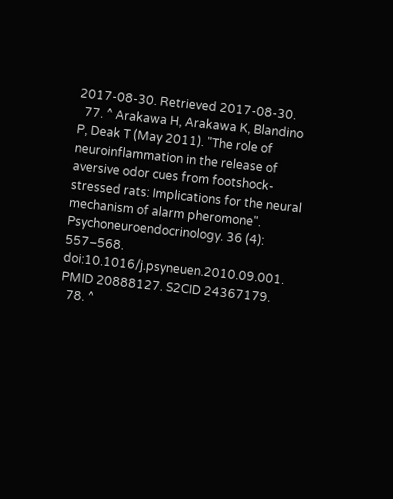2017-08-30. Retrieved 2017-08-30.
  77. ^ Arakawa H, Arakawa K, Blandino P, Deak T (May 2011). "The role of neuroinflammation in the release of aversive odor cues from footshock-stressed rats: Implications for the neural mechanism of alarm pheromone". Psychoneuroendocrinology. 36 (4): 557–568. doi:10.1016/j.psyneuen.2010.09.001. PMID 20888127. S2CID 24367179.
  78. ^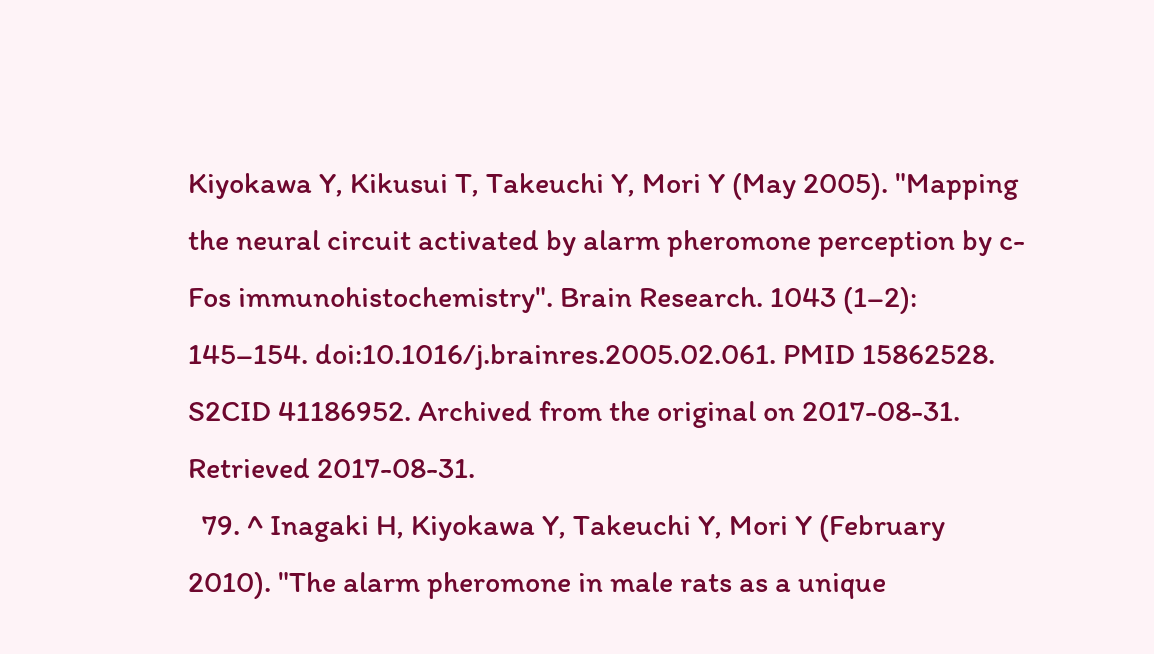Kiyokawa Y, Kikusui T, Takeuchi Y, Mori Y (May 2005). "Mapping the neural circuit activated by alarm pheromone perception by c-Fos immunohistochemistry". Brain Research. 1043 (1–2): 145–154. doi:10.1016/j.brainres.2005.02.061. PMID 15862528. S2CID 41186952. Archived from the original on 2017-08-31. Retrieved 2017-08-31.
  79. ^ Inagaki H, Kiyokawa Y, Takeuchi Y, Mori Y (February 2010). "The alarm pheromone in male rats as a unique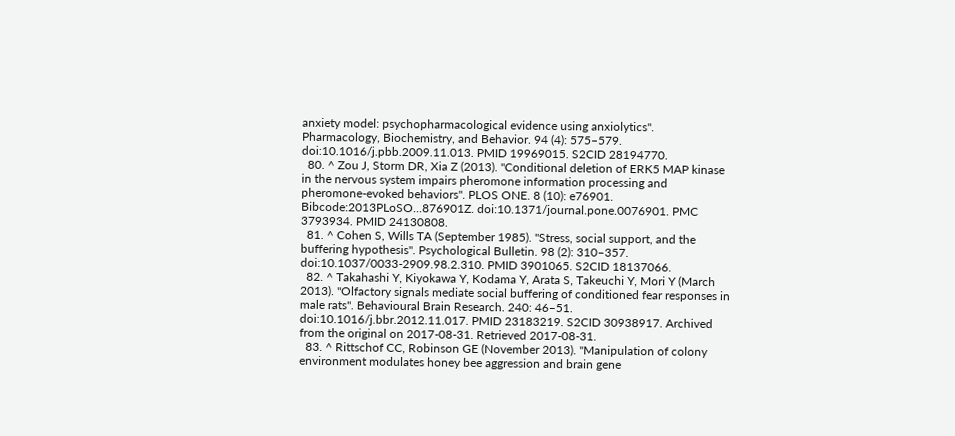anxiety model: psychopharmacological evidence using anxiolytics". Pharmacology, Biochemistry, and Behavior. 94 (4): 575–579. doi:10.1016/j.pbb.2009.11.013. PMID 19969015. S2CID 28194770.
  80. ^ Zou J, Storm DR, Xia Z (2013). "Conditional deletion of ERK5 MAP kinase in the nervous system impairs pheromone information processing and pheromone-evoked behaviors". PLOS ONE. 8 (10): e76901. Bibcode:2013PLoSO...876901Z. doi:10.1371/journal.pone.0076901. PMC 3793934. PMID 24130808.
  81. ^ Cohen S, Wills TA (September 1985). "Stress, social support, and the buffering hypothesis". Psychological Bulletin. 98 (2): 310–357. doi:10.1037/0033-2909.98.2.310. PMID 3901065. S2CID 18137066.
  82. ^ Takahashi Y, Kiyokawa Y, Kodama Y, Arata S, Takeuchi Y, Mori Y (March 2013). "Olfactory signals mediate social buffering of conditioned fear responses in male rats". Behavioural Brain Research. 240: 46–51. doi:10.1016/j.bbr.2012.11.017. PMID 23183219. S2CID 30938917. Archived from the original on 2017-08-31. Retrieved 2017-08-31.
  83. ^ Rittschof CC, Robinson GE (November 2013). "Manipulation of colony environment modulates honey bee aggression and brain gene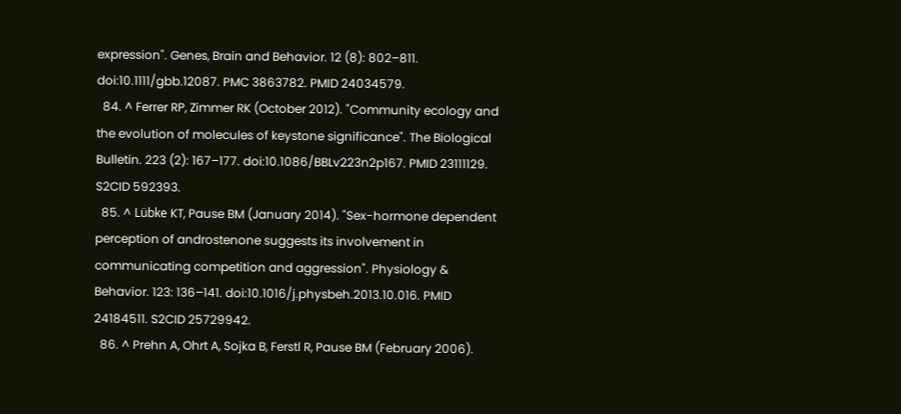expression". Genes, Brain and Behavior. 12 (8): 802–811. doi:10.1111/gbb.12087. PMC 3863782. PMID 24034579.
  84. ^ Ferrer RP, Zimmer RK (October 2012). "Community ecology and the evolution of molecules of keystone significance". The Biological Bulletin. 223 (2): 167–177. doi:10.1086/BBLv223n2p167. PMID 23111129. S2CID 592393.
  85. ^ Lübke KT, Pause BM (January 2014). "Sex-hormone dependent perception of androstenone suggests its involvement in communicating competition and aggression". Physiology & Behavior. 123: 136–141. doi:10.1016/j.physbeh.2013.10.016. PMID 24184511. S2CID 25729942.
  86. ^ Prehn A, Ohrt A, Sojka B, Ferstl R, Pause BM (February 2006).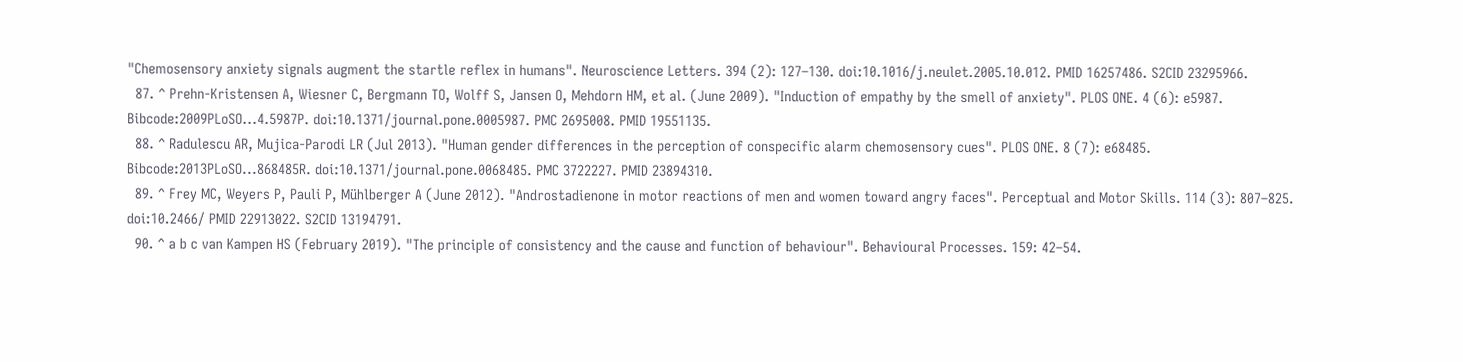"Chemosensory anxiety signals augment the startle reflex in humans". Neuroscience Letters. 394 (2): 127–130. doi:10.1016/j.neulet.2005.10.012. PMID 16257486. S2CID 23295966.
  87. ^ Prehn-Kristensen A, Wiesner C, Bergmann TO, Wolff S, Jansen O, Mehdorn HM, et al. (June 2009). "Induction of empathy by the smell of anxiety". PLOS ONE. 4 (6): e5987. Bibcode:2009PLoSO...4.5987P. doi:10.1371/journal.pone.0005987. PMC 2695008. PMID 19551135.
  88. ^ Radulescu AR, Mujica-Parodi LR (Jul 2013). "Human gender differences in the perception of conspecific alarm chemosensory cues". PLOS ONE. 8 (7): e68485. Bibcode:2013PLoSO...868485R. doi:10.1371/journal.pone.0068485. PMC 3722227. PMID 23894310.
  89. ^ Frey MC, Weyers P, Pauli P, Mühlberger A (June 2012). "Androstadienone in motor reactions of men and women toward angry faces". Perceptual and Motor Skills. 114 (3): 807–825. doi:10.2466/ PMID 22913022. S2CID 13194791.
  90. ^ a b c van Kampen HS (February 2019). "The principle of consistency and the cause and function of behaviour". Behavioural Processes. 159: 42–54.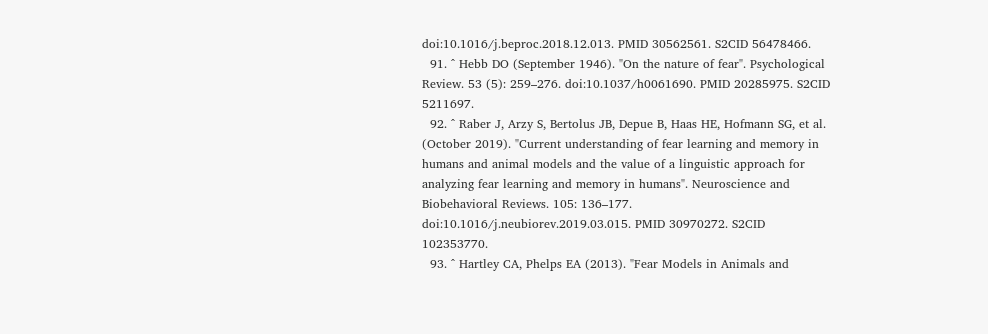doi:10.1016/j.beproc.2018.12.013. PMID 30562561. S2CID 56478466.
  91. ^ Hebb DO (September 1946). "On the nature of fear". Psychological Review. 53 (5): 259–276. doi:10.1037/h0061690. PMID 20285975. S2CID 5211697.
  92. ^ Raber J, Arzy S, Bertolus JB, Depue B, Haas HE, Hofmann SG, et al. (October 2019). "Current understanding of fear learning and memory in humans and animal models and the value of a linguistic approach for analyzing fear learning and memory in humans". Neuroscience and Biobehavioral Reviews. 105: 136–177. doi:10.1016/j.neubiorev.2019.03.015. PMID 30970272. S2CID 102353770.
  93. ^ Hartley CA, Phelps EA (2013). "Fear Models in Animals and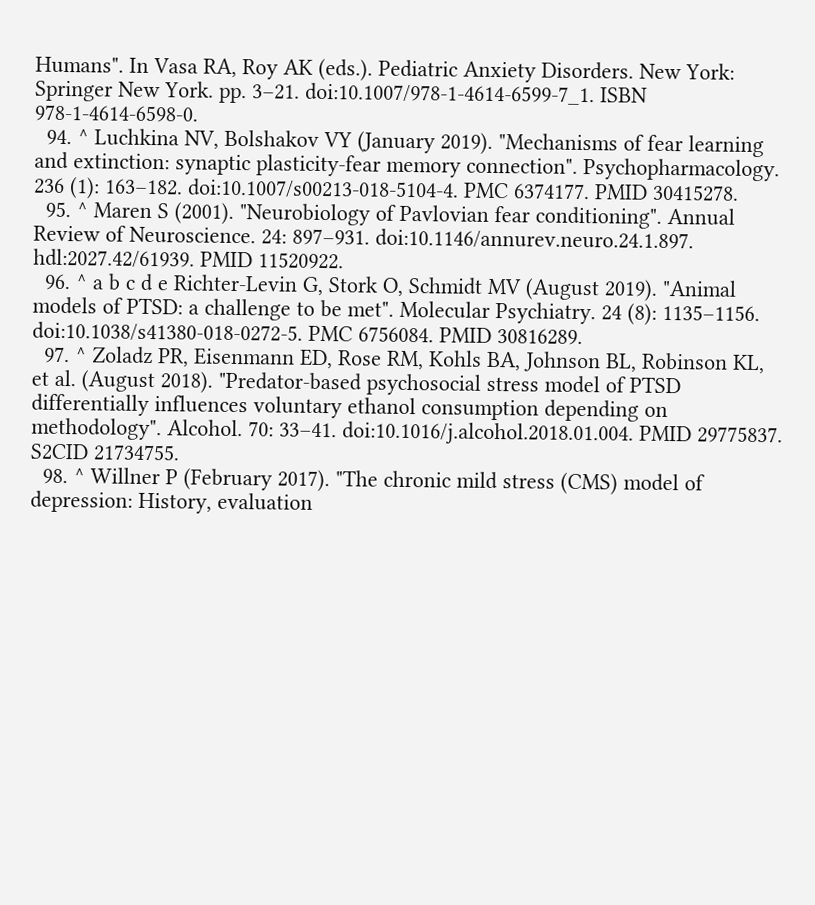Humans". In Vasa RA, Roy AK (eds.). Pediatric Anxiety Disorders. New York: Springer New York. pp. 3–21. doi:10.1007/978-1-4614-6599-7_1. ISBN 978-1-4614-6598-0.
  94. ^ Luchkina NV, Bolshakov VY (January 2019). "Mechanisms of fear learning and extinction: synaptic plasticity-fear memory connection". Psychopharmacology. 236 (1): 163–182. doi:10.1007/s00213-018-5104-4. PMC 6374177. PMID 30415278.
  95. ^ Maren S (2001). "Neurobiology of Pavlovian fear conditioning". Annual Review of Neuroscience. 24: 897–931. doi:10.1146/annurev.neuro.24.1.897. hdl:2027.42/61939. PMID 11520922.
  96. ^ a b c d e Richter-Levin G, Stork O, Schmidt MV (August 2019). "Animal models of PTSD: a challenge to be met". Molecular Psychiatry. 24 (8): 1135–1156. doi:10.1038/s41380-018-0272-5. PMC 6756084. PMID 30816289.
  97. ^ Zoladz PR, Eisenmann ED, Rose RM, Kohls BA, Johnson BL, Robinson KL, et al. (August 2018). "Predator-based psychosocial stress model of PTSD differentially influences voluntary ethanol consumption depending on methodology". Alcohol. 70: 33–41. doi:10.1016/j.alcohol.2018.01.004. PMID 29775837. S2CID 21734755.
  98. ^ Willner P (February 2017). "The chronic mild stress (CMS) model of depression: History, evaluation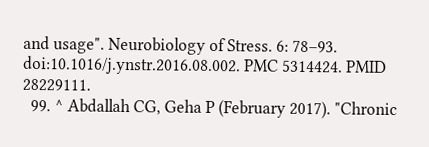and usage". Neurobiology of Stress. 6: 78–93. doi:10.1016/j.ynstr.2016.08.002. PMC 5314424. PMID 28229111.
  99. ^ Abdallah CG, Geha P (February 2017). "Chronic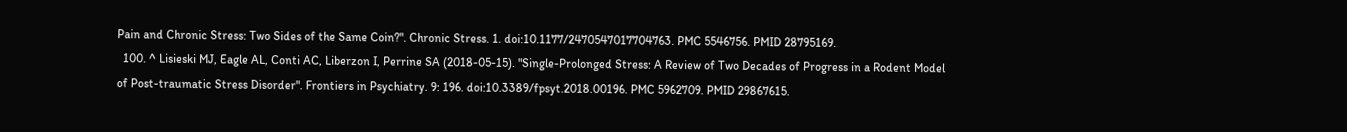Pain and Chronic Stress: Two Sides of the Same Coin?". Chronic Stress. 1. doi:10.1177/2470547017704763. PMC 5546756. PMID 28795169.
  100. ^ Lisieski MJ, Eagle AL, Conti AC, Liberzon I, Perrine SA (2018-05-15). "Single-Prolonged Stress: A Review of Two Decades of Progress in a Rodent Model of Post-traumatic Stress Disorder". Frontiers in Psychiatry. 9: 196. doi:10.3389/fpsyt.2018.00196. PMC 5962709. PMID 29867615.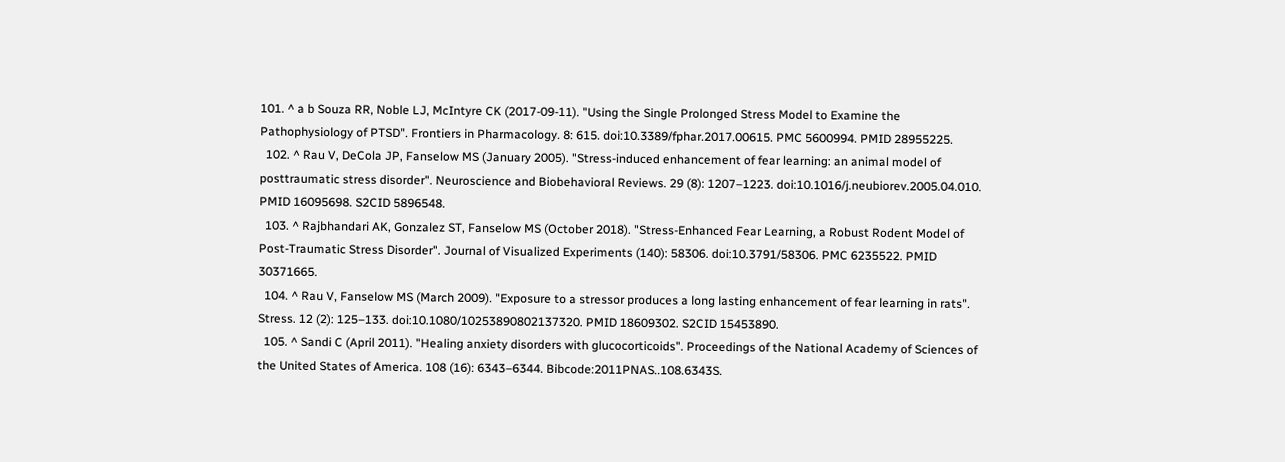101. ^ a b Souza RR, Noble LJ, McIntyre CK (2017-09-11). "Using the Single Prolonged Stress Model to Examine the Pathophysiology of PTSD". Frontiers in Pharmacology. 8: 615. doi:10.3389/fphar.2017.00615. PMC 5600994. PMID 28955225.
  102. ^ Rau V, DeCola JP, Fanselow MS (January 2005). "Stress-induced enhancement of fear learning: an animal model of posttraumatic stress disorder". Neuroscience and Biobehavioral Reviews. 29 (8): 1207–1223. doi:10.1016/j.neubiorev.2005.04.010. PMID 16095698. S2CID 5896548.
  103. ^ Rajbhandari AK, Gonzalez ST, Fanselow MS (October 2018). "Stress-Enhanced Fear Learning, a Robust Rodent Model of Post-Traumatic Stress Disorder". Journal of Visualized Experiments (140): 58306. doi:10.3791/58306. PMC 6235522. PMID 30371665.
  104. ^ Rau V, Fanselow MS (March 2009). "Exposure to a stressor produces a long lasting enhancement of fear learning in rats". Stress. 12 (2): 125–133. doi:10.1080/10253890802137320. PMID 18609302. S2CID 15453890.
  105. ^ Sandi C (April 2011). "Healing anxiety disorders with glucocorticoids". Proceedings of the National Academy of Sciences of the United States of America. 108 (16): 6343–6344. Bibcode:2011PNAS..108.6343S.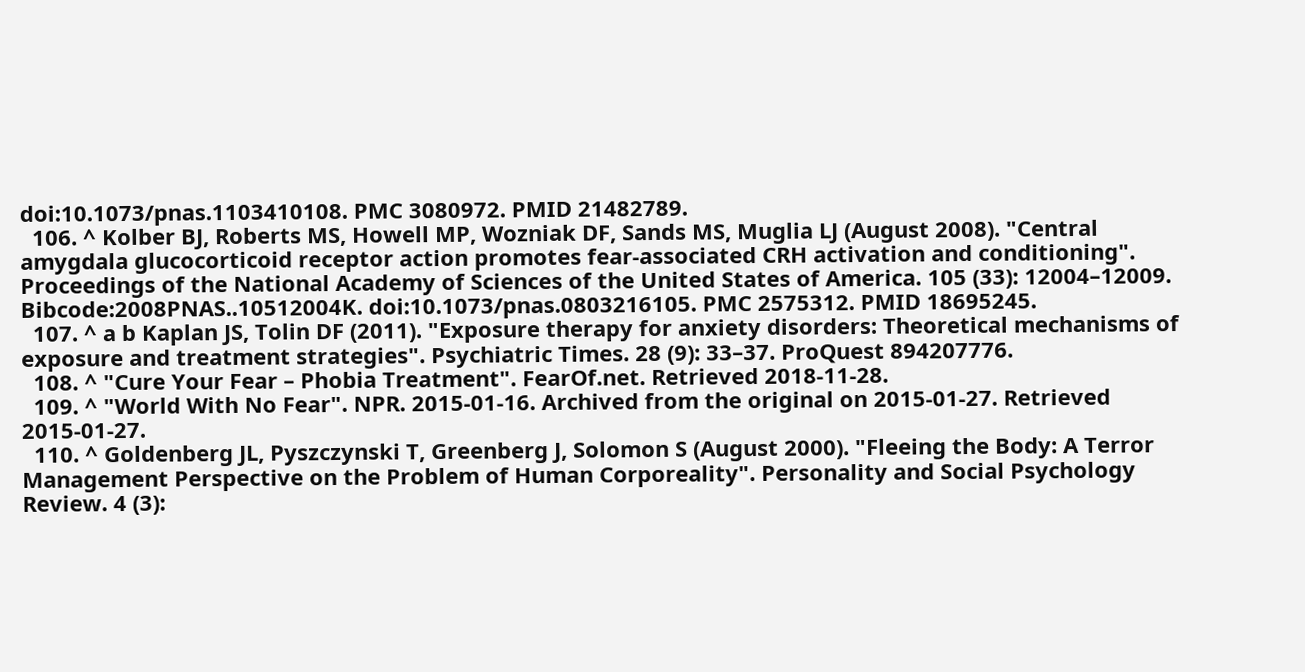doi:10.1073/pnas.1103410108. PMC 3080972. PMID 21482789.
  106. ^ Kolber BJ, Roberts MS, Howell MP, Wozniak DF, Sands MS, Muglia LJ (August 2008). "Central amygdala glucocorticoid receptor action promotes fear-associated CRH activation and conditioning". Proceedings of the National Academy of Sciences of the United States of America. 105 (33): 12004–12009. Bibcode:2008PNAS..10512004K. doi:10.1073/pnas.0803216105. PMC 2575312. PMID 18695245.
  107. ^ a b Kaplan JS, Tolin DF (2011). "Exposure therapy for anxiety disorders: Theoretical mechanisms of exposure and treatment strategies". Psychiatric Times. 28 (9): 33–37. ProQuest 894207776.
  108. ^ "Cure Your Fear – Phobia Treatment". FearOf.net. Retrieved 2018-11-28.
  109. ^ "World With No Fear". NPR. 2015-01-16. Archived from the original on 2015-01-27. Retrieved 2015-01-27.
  110. ^ Goldenberg JL, Pyszczynski T, Greenberg J, Solomon S (August 2000). "Fleeing the Body: A Terror Management Perspective on the Problem of Human Corporeality". Personality and Social Psychology Review. 4 (3):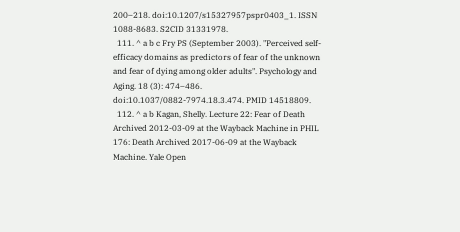200–218. doi:10.1207/s15327957pspr0403_1. ISSN 1088-8683. S2CID 31331978.
  111. ^ a b c Fry PS (September 2003). "Perceived self-efficacy domains as predictors of fear of the unknown and fear of dying among older adults". Psychology and Aging. 18 (3): 474–486. doi:10.1037/0882-7974.18.3.474. PMID 14518809.
  112. ^ a b Kagan, Shelly. Lecture 22: Fear of Death Archived 2012-03-09 at the Wayback Machine in PHIL 176: Death Archived 2017-06-09 at the Wayback Machine. Yale Open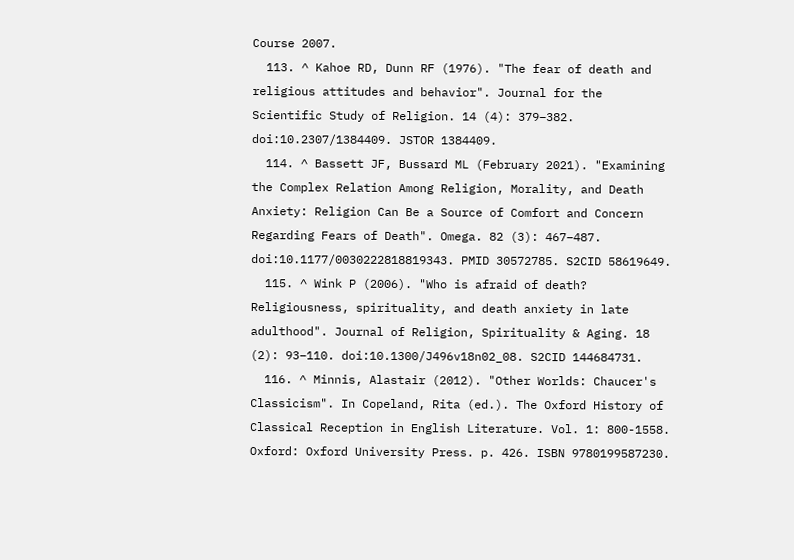Course 2007.
  113. ^ Kahoe RD, Dunn RF (1976). "The fear of death and religious attitudes and behavior". Journal for the Scientific Study of Religion. 14 (4): 379–382. doi:10.2307/1384409. JSTOR 1384409.
  114. ^ Bassett JF, Bussard ML (February 2021). "Examining the Complex Relation Among Religion, Morality, and Death Anxiety: Religion Can Be a Source of Comfort and Concern Regarding Fears of Death". Omega. 82 (3): 467–487. doi:10.1177/0030222818819343. PMID 30572785. S2CID 58619649.
  115. ^ Wink P (2006). "Who is afraid of death? Religiousness, spirituality, and death anxiety in late adulthood". Journal of Religion, Spirituality & Aging. 18 (2): 93–110. doi:10.1300/J496v18n02_08. S2CID 144684731.
  116. ^ Minnis, Alastair (2012). "Other Worlds: Chaucer's Classicism". In Copeland, Rita (ed.). The Oxford History of Classical Reception in English Literature. Vol. 1: 800-1558. Oxford: Oxford University Press. p. 426. ISBN 9780199587230.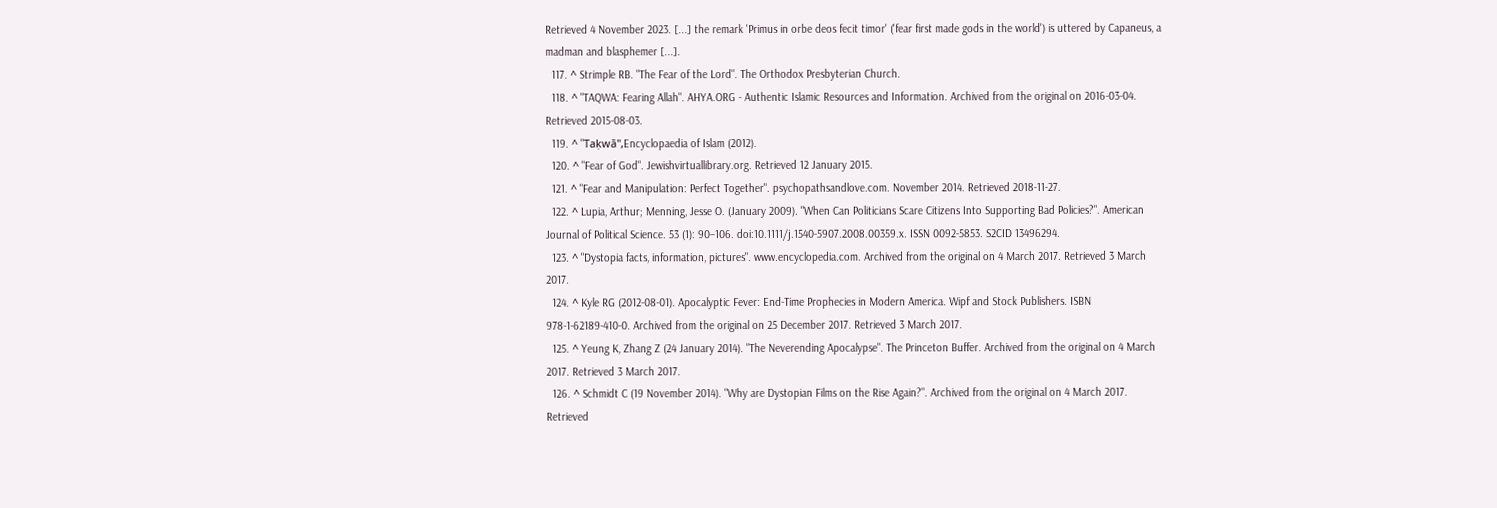Retrieved 4 November 2023. [...] the remark 'Primus in orbe deos fecit timor' ('fear first made gods in the world') is uttered by Capaneus, a madman and blasphemer [...].
  117. ^ Strimple RB. "The Fear of the Lord". The Orthodox Presbyterian Church.
  118. ^ "TAQWA: Fearing Allah". AHYA.ORG - Authentic Islamic Resources and Information. Archived from the original on 2016-03-04. Retrieved 2015-08-03.
  119. ^ "Taḳwā",Encyclopaedia of Islam (2012).
  120. ^ "Fear of God". Jewishvirtuallibrary.org. Retrieved 12 January 2015.
  121. ^ "Fear and Manipulation: Perfect Together". psychopathsandlove.com. November 2014. Retrieved 2018-11-27.
  122. ^ Lupia, Arthur; Menning, Jesse O. (January 2009). "When Can Politicians Scare Citizens Into Supporting Bad Policies?". American Journal of Political Science. 53 (1): 90–106. doi:10.1111/j.1540-5907.2008.00359.x. ISSN 0092-5853. S2CID 13496294.
  123. ^ "Dystopia facts, information, pictures". www.encyclopedia.com. Archived from the original on 4 March 2017. Retrieved 3 March 2017.
  124. ^ Kyle RG (2012-08-01). Apocalyptic Fever: End-Time Prophecies in Modern America. Wipf and Stock Publishers. ISBN 978-1-62189-410-0. Archived from the original on 25 December 2017. Retrieved 3 March 2017.
  125. ^ Yeung K, Zhang Z (24 January 2014). "The Neverending Apocalypse". The Princeton Buffer. Archived from the original on 4 March 2017. Retrieved 3 March 2017.
  126. ^ Schmidt C (19 November 2014). "Why are Dystopian Films on the Rise Again?". Archived from the original on 4 March 2017. Retrieved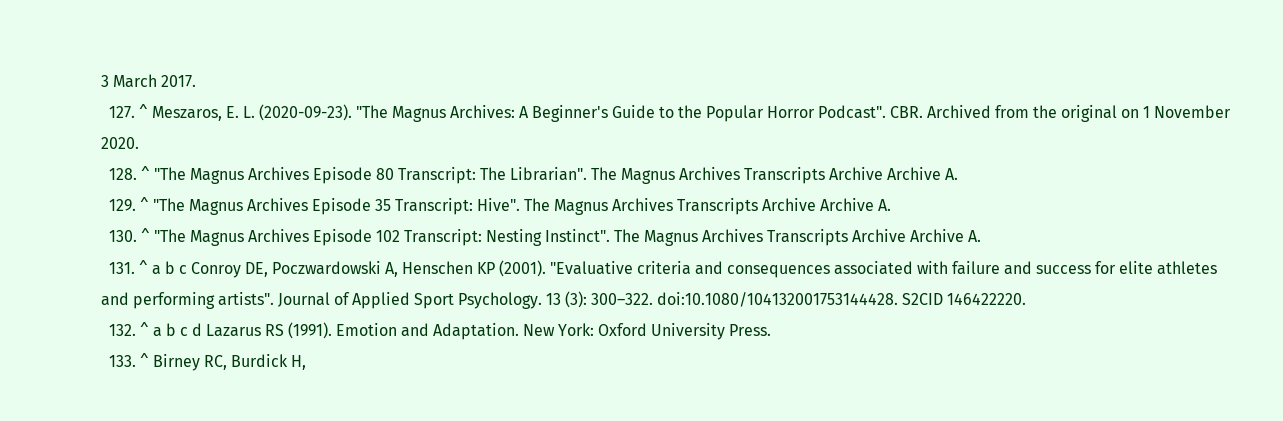3 March 2017.
  127. ^ Meszaros, E. L. (2020-09-23). "The Magnus Archives: A Beginner's Guide to the Popular Horror Podcast". CBR. Archived from the original on 1 November 2020.
  128. ^ "The Magnus Archives Episode 80 Transcript: The Librarian". The Magnus Archives Transcripts Archive Archive A.
  129. ^ "The Magnus Archives Episode 35 Transcript: Hive". The Magnus Archives Transcripts Archive Archive A.
  130. ^ "The Magnus Archives Episode 102 Transcript: Nesting Instinct". The Magnus Archives Transcripts Archive Archive A.
  131. ^ a b c Conroy DE, Poczwardowski A, Henschen KP (2001). "Evaluative criteria and consequences associated with failure and success for elite athletes and performing artists". Journal of Applied Sport Psychology. 13 (3): 300–322. doi:10.1080/104132001753144428. S2CID 146422220.
  132. ^ a b c d Lazarus RS (1991). Emotion and Adaptation. New York: Oxford University Press.
  133. ^ Birney RC, Burdick H,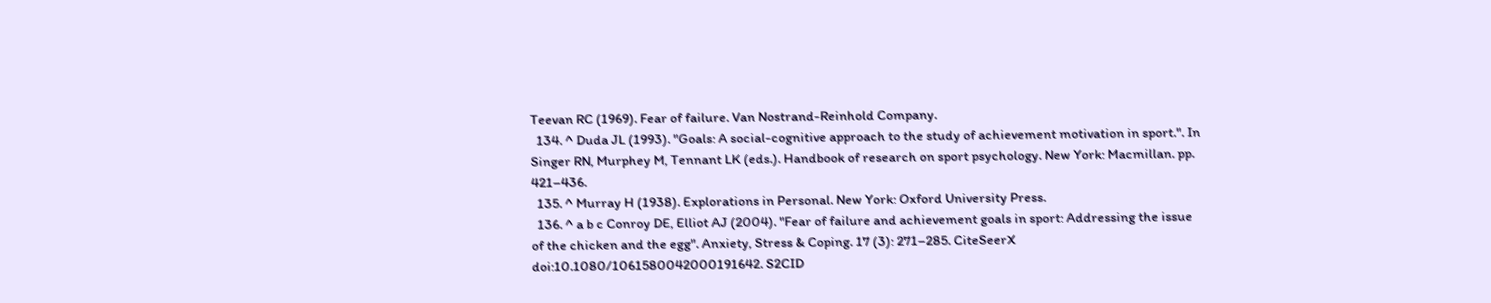Teevan RC (1969). Fear of failure. Van Nostrand-Reinhold Company.
  134. ^ Duda JL (1993). "Goals: A social-cognitive approach to the study of achievement motivation in sport.". In Singer RN, Murphey M, Tennant LK (eds.). Handbook of research on sport psychology. New York: Macmillan. pp. 421–436.
  135. ^ Murray H (1938). Explorations in Personal. New York: Oxford University Press.
  136. ^ a b c Conroy DE, Elliot AJ (2004). "Fear of failure and achievement goals in sport: Addressing the issue of the chicken and the egg". Anxiety, Stress & Coping. 17 (3): 271–285. CiteSeerX doi:10.1080/1061580042000191642. S2CID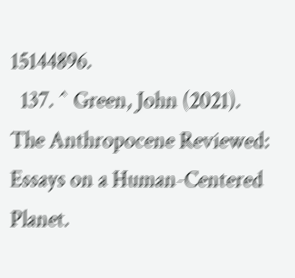15144896.
  137. ^ Green, John (2021). The Anthropocene Reviewed: Essays on a Human-Centered Planet.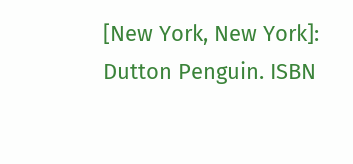[New York, New York]: Dutton Penguin. ISBN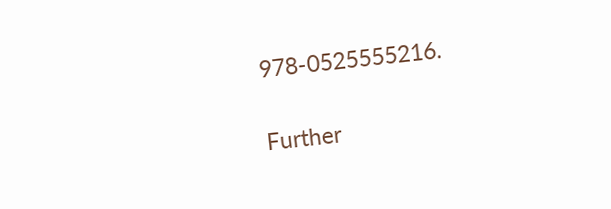978-0525555216.

Further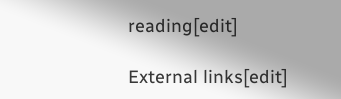reading[edit]

External links[edit]